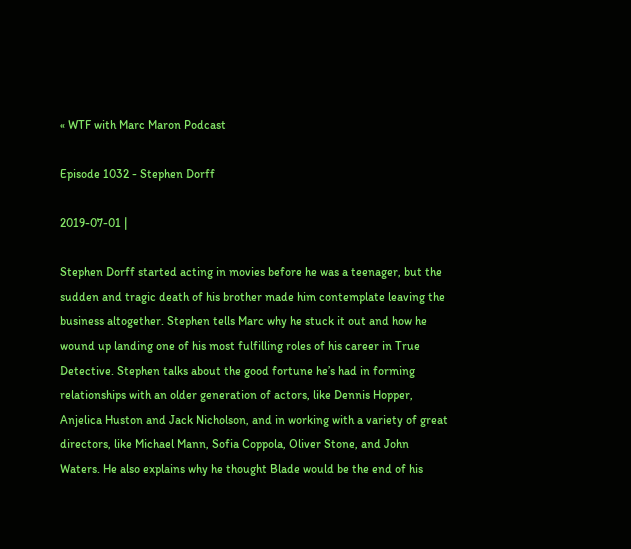« WTF with Marc Maron Podcast

Episode 1032 - Stephen Dorff

2019-07-01 |

Stephen Dorff started acting in movies before he was a teenager, but the sudden and tragic death of his brother made him contemplate leaving the business altogether. Stephen tells Marc why he stuck it out and how he wound up landing one of his most fulfilling roles of his career in True Detective. Stephen talks about the good fortune he’s had in forming relationships with an older generation of actors, like Dennis Hopper, Anjelica Huston and Jack Nicholson, and in working with a variety of great directors, like Michael Mann, Sofia Coppola, Oliver Stone, and John Waters. He also explains why he thought Blade would be the end of his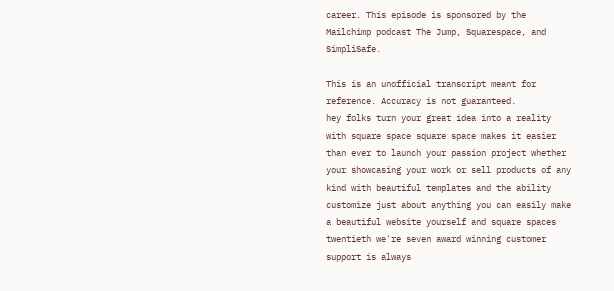career. This episode is sponsored by the Mailchimp podcast The Jump, Squarespace, and SimpliSafe.

This is an unofficial transcript meant for reference. Accuracy is not guaranteed.
hey folks turn your great idea into a reality with square space square space makes it easier than ever to launch your passion project whether your showcasing your work or sell products of any kind with beautiful templates and the ability customize just about anything you can easily make a beautiful website yourself and square spaces twentieth we're seven award winning customer support is always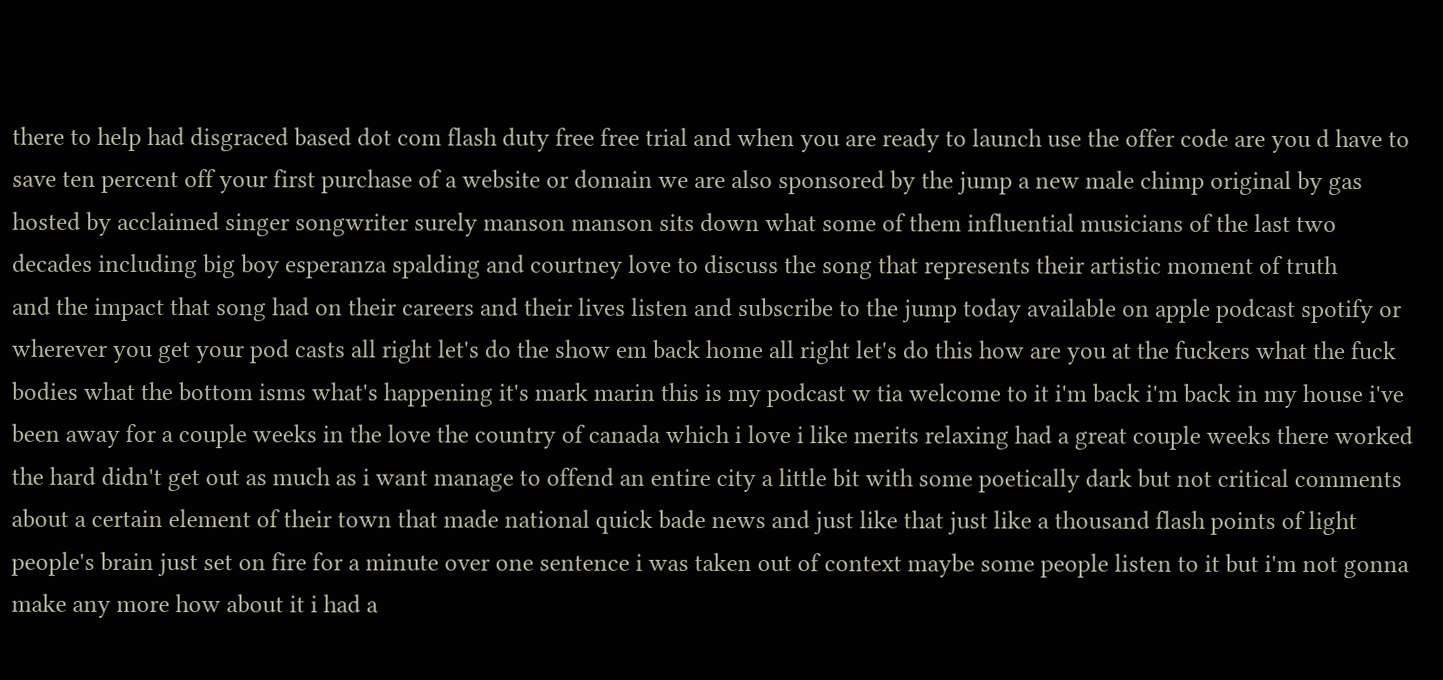there to help had disgraced based dot com flash duty free free trial and when you are ready to launch use the offer code are you d have to save ten percent off your first purchase of a website or domain we are also sponsored by the jump a new male chimp original by gas hosted by acclaimed singer songwriter surely manson manson sits down what some of them influential musicians of the last two decades including big boy esperanza spalding and courtney love to discuss the song that represents their artistic moment of truth
and the impact that song had on their careers and their lives listen and subscribe to the jump today available on apple podcast spotify or wherever you get your pod casts all right let's do the show em back home all right let's do this how are you at the fuckers what the fuck bodies what the bottom isms what's happening it's mark marin this is my podcast w tia welcome to it i'm back i'm back in my house i've been away for a couple weeks in the love the country of canada which i love i like merits relaxing had a great couple weeks there worked
the hard didn't get out as much as i want manage to offend an entire city a little bit with some poetically dark but not critical comments about a certain element of their town that made national quick bade news and just like that just like a thousand flash points of light people's brain just set on fire for a minute over one sentence i was taken out of context maybe some people listen to it but i'm not gonna make any more how about it i had a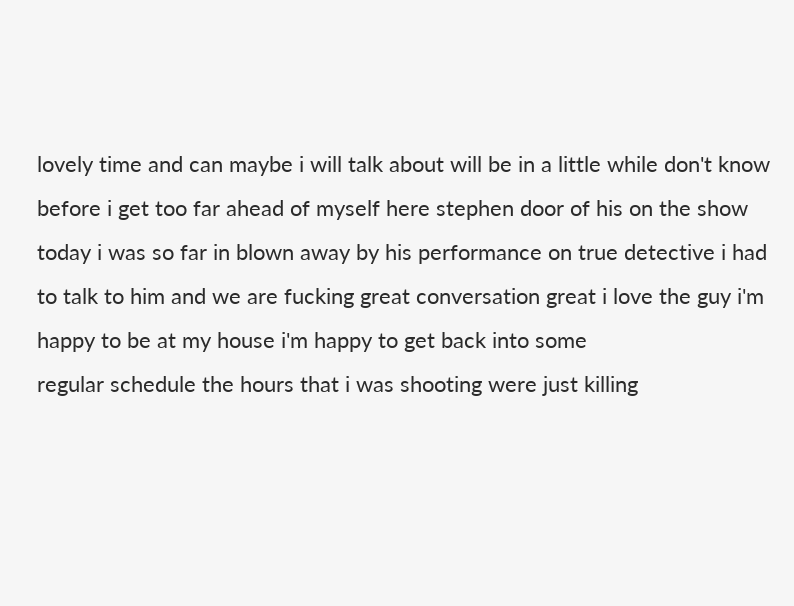lovely time and can maybe i will talk about will be in a little while don't know before i get too far ahead of myself here stephen door of his on the show today i was so far in blown away by his performance on true detective i had to talk to him and we are fucking great conversation great i love the guy i'm happy to be at my house i'm happy to get back into some
regular schedule the hours that i was shooting were just killing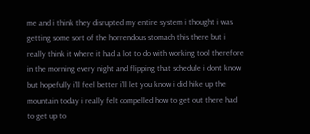me and i think they disrupted my entire system i thought i was getting some sort of the horrendous stomach this there but i really think it where it had a lot to do with working tool therefore in the morning every night and flipping that schedule i dont know but hopefully i'll feel better i'll let you know i did hike up the mountain today i really felt compelled how to get out there had to get up to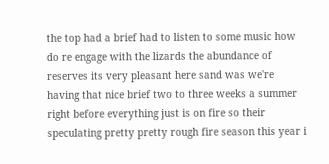the top had a brief had to listen to some music how do re engage with the lizards the abundance of reserves its very pleasant here sand was we're having that nice brief two to three weeks a summer right before everything just is on fire so their speculating pretty pretty rough fire season this year i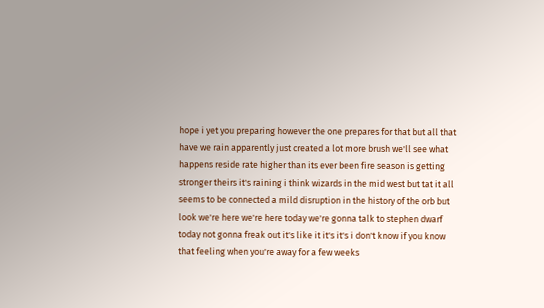hope i yet you preparing however the one prepares for that but all that
have we rain apparently just created a lot more brush we'll see what happens reside rate higher than its ever been fire season is getting stronger theirs it's raining i think wizards in the mid west but tat it all seems to be connected a mild disruption in the history of the orb but look we're here we're here today we're gonna talk to stephen dwarf today not gonna freak out it's like it it's it's i don't know if you know that feeling when you're away for a few weeks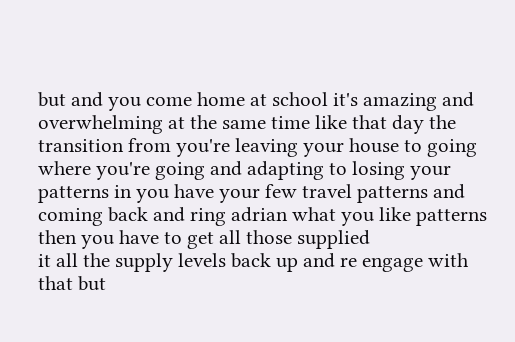but and you come home at school it's amazing and overwhelming at the same time like that day the transition from you're leaving your house to going where you're going and adapting to losing your patterns in you have your few travel patterns and coming back and ring adrian what you like patterns then you have to get all those supplied
it all the supply levels back up and re engage with that but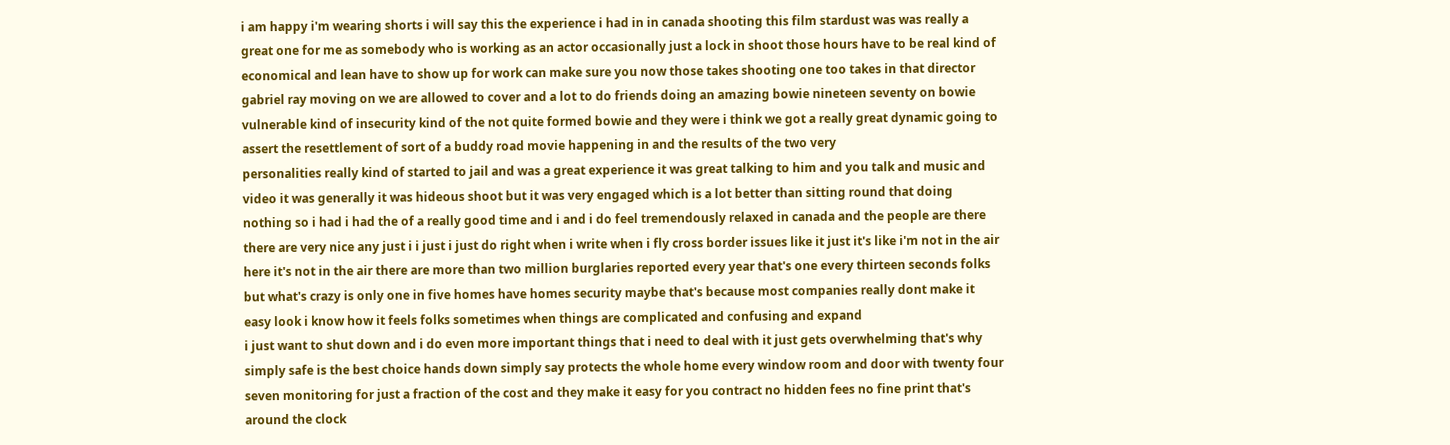i am happy i'm wearing shorts i will say this the experience i had in in canada shooting this film stardust was was really a great one for me as somebody who is working as an actor occasionally just a lock in shoot those hours have to be real kind of economical and lean have to show up for work can make sure you now those takes shooting one too takes in that director gabriel ray moving on we are allowed to cover and a lot to do friends doing an amazing bowie nineteen seventy on bowie vulnerable kind of insecurity kind of the not quite formed bowie and they were i think we got a really great dynamic going to assert the resettlement of sort of a buddy road movie happening in and the results of the two very
personalities really kind of started to jail and was a great experience it was great talking to him and you talk and music and video it was generally it was hideous shoot but it was very engaged which is a lot better than sitting round that doing nothing so i had i had the of a really good time and i and i do feel tremendously relaxed in canada and the people are there there are very nice any just i i just i just do right when i write when i fly cross border issues like it just it's like i'm not in the air here it's not in the air there are more than two million burglaries reported every year that's one every thirteen seconds folks but what's crazy is only one in five homes have homes security maybe that's because most companies really dont make it easy look i know how it feels folks sometimes when things are complicated and confusing and expand
i just want to shut down and i do even more important things that i need to deal with it just gets overwhelming that's why simply safe is the best choice hands down simply say protects the whole home every window room and door with twenty four seven monitoring for just a fraction of the cost and they make it easy for you contract no hidden fees no fine print that's around the clock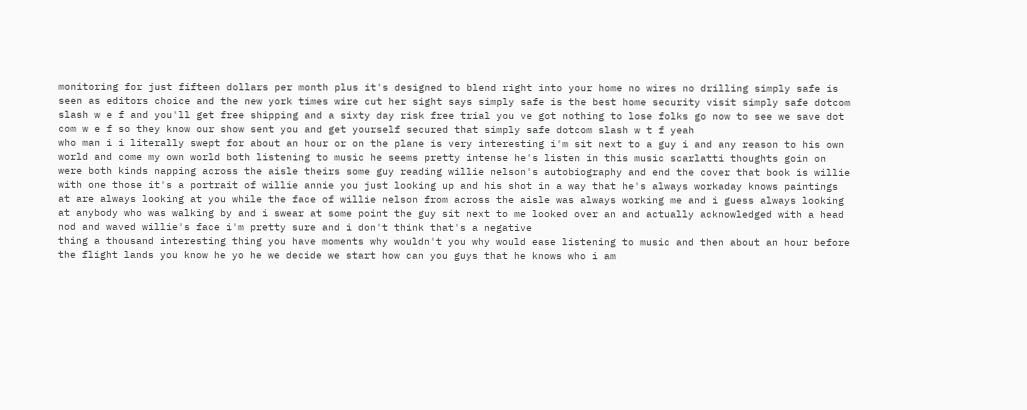monitoring for just fifteen dollars per month plus it's designed to blend right into your home no wires no drilling simply safe is seen as editors choice and the new york times wire cut her sight says simply safe is the best home security visit simply safe dotcom slash w e f and you'll get free shipping and a sixty day risk free trial you ve got nothing to lose folks go now to see we save dot com w e f so they know our show sent you and get yourself secured that simply safe dotcom slash w t f yeah
who man i i literally swept for about an hour or on the plane is very interesting i'm sit next to a guy i and any reason to his own world and come my own world both listening to music he seems pretty intense he's listen in this music scarlatti thoughts goin on were both kinds napping across the aisle theirs some guy reading willie nelson's autobiography and end the cover that book is willie with one those it's a portrait of willie annie you just looking up and his shot in a way that he's always workaday knows paintings at are always looking at you while the face of willie nelson from across the aisle was always working me and i guess always looking at anybody who was walking by and i swear at some point the guy sit next to me looked over an and actually acknowledged with a head nod and waved willie's face i'm pretty sure and i don't think that's a negative
thing a thousand interesting thing you have moments why wouldn't you why would ease listening to music and then about an hour before the flight lands you know he yo he we decide we start how can you guys that he knows who i am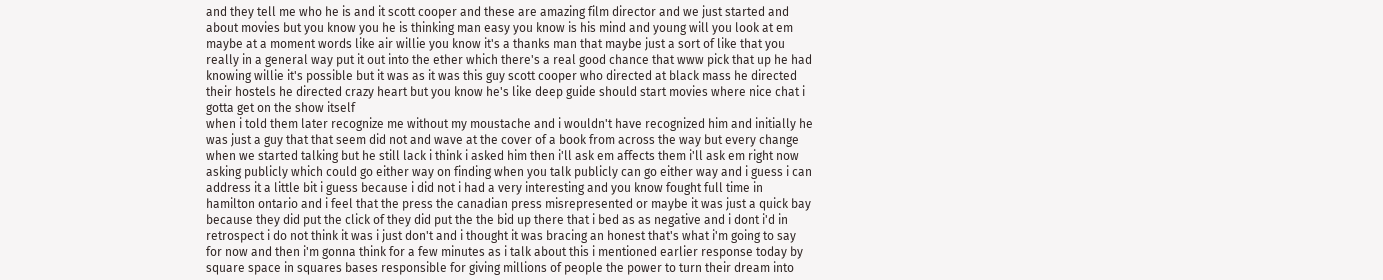and they tell me who he is and it scott cooper and these are amazing film director and we just started and about movies but you know you he is thinking man easy you know is his mind and young will you look at em maybe at a moment words like air willie you know it's a thanks man that maybe just a sort of like that you really in a general way put it out into the ether which there's a real good chance that www pick that up he had knowing willie it's possible but it was as it was this guy scott cooper who directed at black mass he directed their hostels he directed crazy heart but you know he's like deep guide should start movies where nice chat i gotta get on the show itself
when i told them later recognize me without my moustache and i wouldn't have recognized him and initially he was just a guy that that seem did not and wave at the cover of a book from across the way but every change when we started talking but he still lack i think i asked him then i'll ask em affects them i'll ask em right now asking publicly which could go either way on finding when you talk publicly can go either way and i guess i can address it a little bit i guess because i did not i had a very interesting and you know fought full time in hamilton ontario and i feel that the press the canadian press misrepresented or maybe it was just a quick bay because they did put the click of they did put the the bid up there that i bed as as negative and i dont i'd in retrospect i do not think it was i just don't and i thought it was bracing an honest that's what i'm going to say
for now and then i'm gonna think for a few minutes as i talk about this i mentioned earlier response today by square space in squares bases responsible for giving millions of people the power to turn their dream into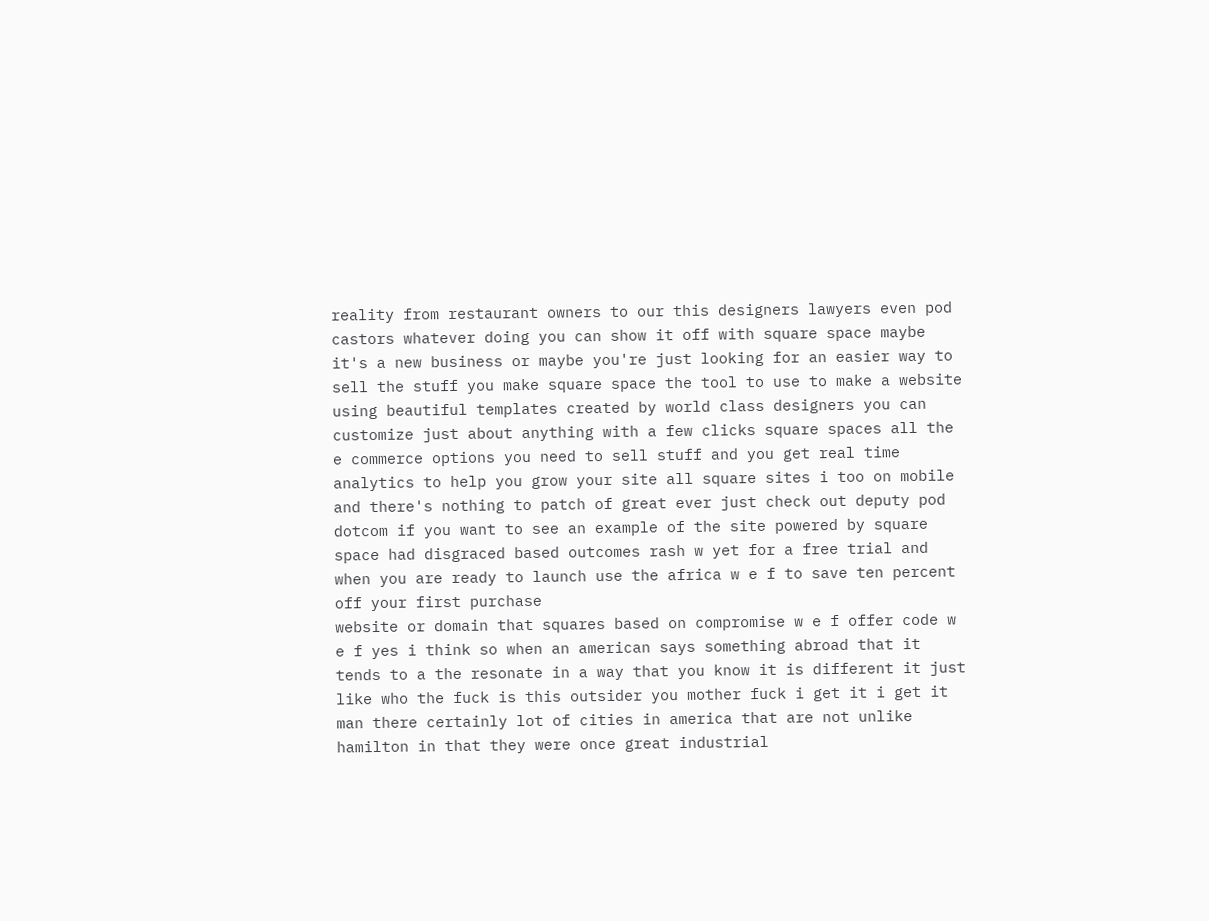reality from restaurant owners to our this designers lawyers even pod castors whatever doing you can show it off with square space maybe it's a new business or maybe you're just looking for an easier way to sell the stuff you make square space the tool to use to make a website using beautiful templates created by world class designers you can customize just about anything with a few clicks square spaces all the e commerce options you need to sell stuff and you get real time analytics to help you grow your site all square sites i too on mobile and there's nothing to patch of great ever just check out deputy pod dotcom if you want to see an example of the site powered by square space had disgraced based outcomes rash w yet for a free trial and when you are ready to launch use the africa w e f to save ten percent off your first purchase
website or domain that squares based on compromise w e f offer code w e f yes i think so when an american says something abroad that it tends to a the resonate in a way that you know it is different it just like who the fuck is this outsider you mother fuck i get it i get it man there certainly lot of cities in america that are not unlike hamilton in that they were once great industrial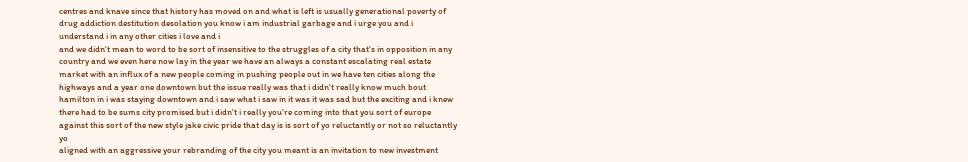centres and knave since that history has moved on and what is left is usually generational poverty of drug addiction destitution desolation you know i am industrial garbage and i urge you and i understand i in any other cities i love and i
and we didn't mean to word to be sort of insensitive to the struggles of a city that's in opposition in any country and we even here now lay in the year we have an always a constant escalating real estate market with an influx of a new people coming in pushing people out in we have ten cities along the highways and a year one downtown but the issue really was that i didn't really know much bout hamilton in i was staying downtown and i saw what i saw in it was it was sad but the exciting and i knew there had to be sums city promised but i didn't i really you're coming into that you sort of europe against this sort of the new style jake civic pride that day is is sort of yo reluctantly or not so reluctantly yo
aligned with an aggressive your rebranding of the city you meant is an invitation to new investment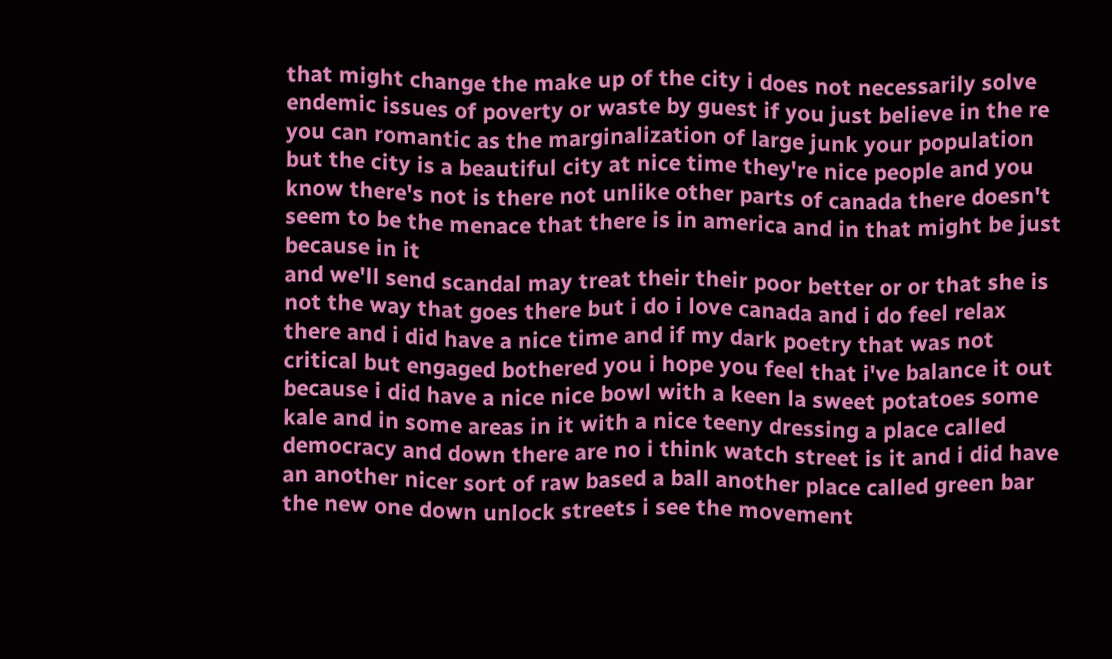that might change the make up of the city i does not necessarily solve endemic issues of poverty or waste by guest if you just believe in the re you can romantic as the marginalization of large junk your population but the city is a beautiful city at nice time they're nice people and you know there's not is there not unlike other parts of canada there doesn't seem to be the menace that there is in america and in that might be just because in it
and we'll send scandal may treat their their poor better or or that she is not the way that goes there but i do i love canada and i do feel relax there and i did have a nice time and if my dark poetry that was not critical but engaged bothered you i hope you feel that i've balance it out because i did have a nice nice bowl with a keen la sweet potatoes some kale and in some areas in it with a nice teeny dressing a place called democracy and down there are no i think watch street is it and i did have an another nicer sort of raw based a ball another place called green bar the new one down unlock streets i see the movement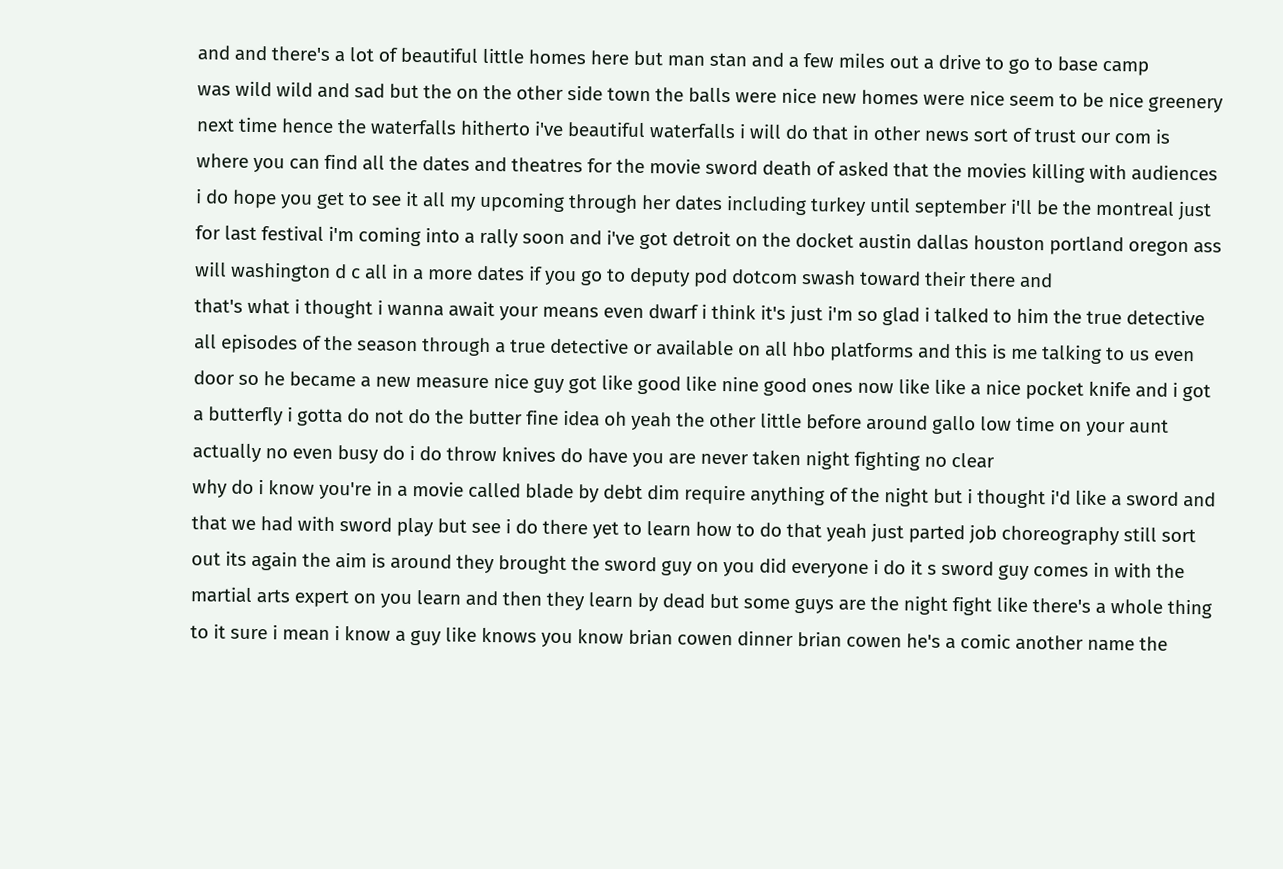and and there's a lot of beautiful little homes here but man stan and a few miles out a drive to go to base camp
was wild wild and sad but the on the other side town the balls were nice new homes were nice seem to be nice greenery next time hence the waterfalls hitherto i've beautiful waterfalls i will do that in other news sort of trust our com is where you can find all the dates and theatres for the movie sword death of asked that the movies killing with audiences i do hope you get to see it all my upcoming through her dates including turkey until september i'll be the montreal just for last festival i'm coming into a rally soon and i've got detroit on the docket austin dallas houston portland oregon ass will washington d c all in a more dates if you go to deputy pod dotcom swash toward their there and
that's what i thought i wanna await your means even dwarf i think it's just i'm so glad i talked to him the true detective all episodes of the season through a true detective or available on all hbo platforms and this is me talking to us even door so he became a new measure nice guy got like good like nine good ones now like like a nice pocket knife and i got a butterfly i gotta do not do the butter fine idea oh yeah the other little before around gallo low time on your aunt actually no even busy do i do throw knives do have you are never taken night fighting no clear
why do i know you're in a movie called blade by debt dim require anything of the night but i thought i'd like a sword and that we had with sword play but see i do there yet to learn how to do that yeah just parted job choreography still sort out its again the aim is around they brought the sword guy on you did everyone i do it s sword guy comes in with the martial arts expert on you learn and then they learn by dead but some guys are the night fight like there's a whole thing to it sure i mean i know a guy like knows you know brian cowen dinner brian cowen he's a comic another name the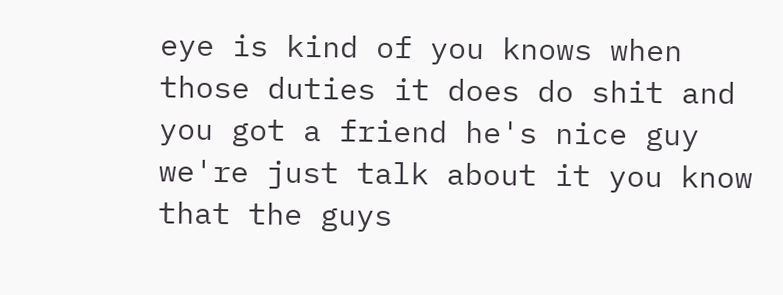eye is kind of you knows when those duties it does do shit and you got a friend he's nice guy we're just talk about it you know that the guys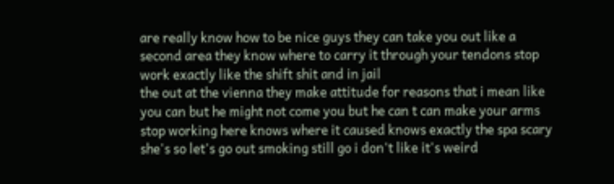are really know how to be nice guys they can take you out like a second area they know where to carry it through your tendons stop work exactly like the shift shit and in jail
the out at the vienna they make attitude for reasons that i mean like you can but he might not come you but he can t can make your arms stop working here knows where it caused knows exactly the spa scary she's so let's go out smoking still go i don't like it's weird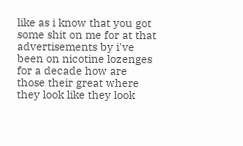like as i know that you got some shit on me for at that advertisements by i've been on nicotine lozenges for a decade how are those their great where they look like they look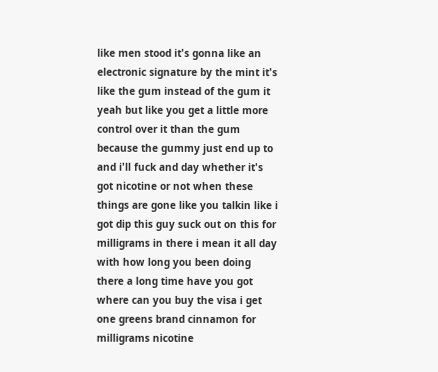like men stood it's gonna like an electronic signature by the mint it's like the gum instead of the gum it yeah but like you get a little more control over it than the gum because the gummy just end up to and i'll fuck and day whether it's got nicotine or not when these things are gone like you talkin like i got dip this guy suck out on this for milligrams in there i mean it all day with how long you been doing there a long time have you got where can you buy the visa i get one greens brand cinnamon for milligrams nicotine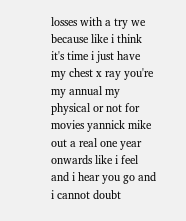losses with a try we
because like i think it's time i just have my chest x ray you're my annual my physical or not for movies yannick mike out a real one year onwards like i feel and i hear you go and i cannot doubt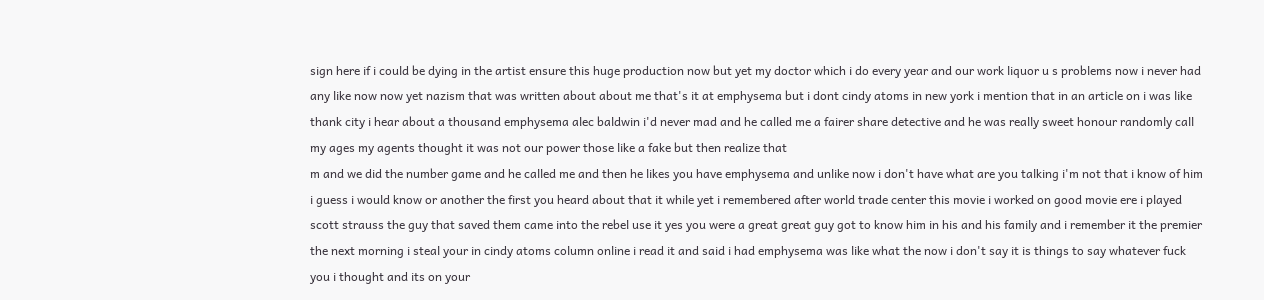sign here if i could be dying in the artist ensure this huge production now but yet my doctor which i do every year and our work liquor u s problems now i never had any like now now yet nazism that was written about about me that's it at emphysema but i dont cindy atoms in new york i mention that in an article on i was like thank city i hear about a thousand emphysema alec baldwin i'd never mad and he called me a fairer share detective and he was really sweet honour randomly call my ages my agents thought it was not our power those like a fake but then realize that
m and we did the number game and he called me and then he likes you have emphysema and unlike now i don't have what are you talking i'm not that i know of him i guess i would know or another the first you heard about that it while yet i remembered after world trade center this movie i worked on good movie ere i played scott strauss the guy that saved them came into the rebel use it yes you were a great great guy got to know him in his and his family and i remember it the premier the next morning i steal your in cindy atoms column online i read it and said i had emphysema was like what the now i don't say it is things to say whatever fuck you i thought and its on your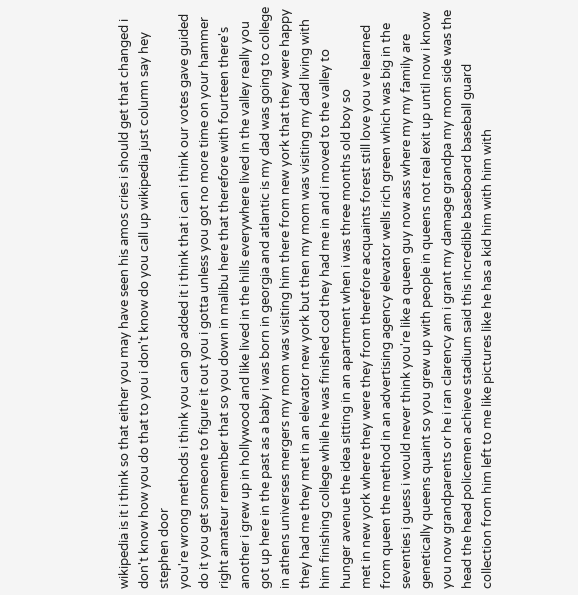wikipedia is it i think so that either you may have seen his amos cries i should get that changed i don't know how you do that to you i don't know do you call up wikipedia just column say hey stephen door
you're wrong methods i think you can go added it i think that i can i think our votes gave guided do it you get someone to figure it out you i gotta unless you got no more time on your hammer right amateur remember that so you down in malibu here that therefore with fourteen there's another i grew up in hollywood and like lived in the hills everywhere lived in the valley really you got up here in the past as a baby i was born in georgia and atlantic is my dad was going to college in athens universes mergers my mom was visiting him there from new york that they were happy they had me they met in an elevator new york but then my mom was visiting my dad living with him finishing college while he was finished cod they had me in and i moved to the valley to hunger avenue the idea sitting in an apartment when i was three months old boy so
met in new york where they were they from therefore acquaints forest still love you ve learned from queen the method in an advertising agency elevator wells rich green which was big in the seventies i guess i would never think you're like a queen guy now ass where my my family are genetically queens quaint so you grew up with people in queens not real exit up until now i know you now grandparents or he i ran clarency am i grant my damage grandpa my mom side was the head the head policemen achieve stadium said this incredible baseboard baseball guard collection from him left to me like pictures like he has a kid him with him with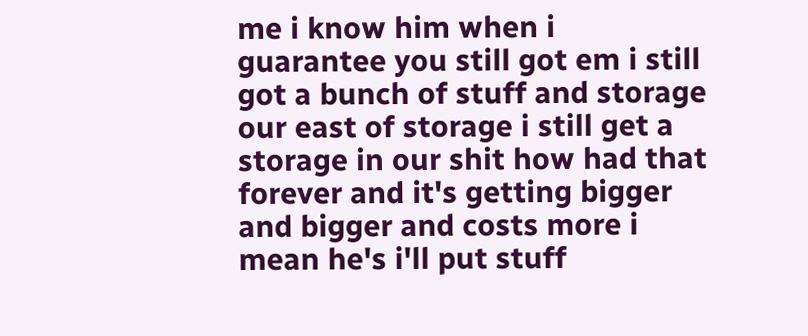me i know him when i guarantee you still got em i still got a bunch of stuff and storage our east of storage i still get a storage in our shit how had that forever and it's getting bigger and bigger and costs more i mean he's i'll put stuff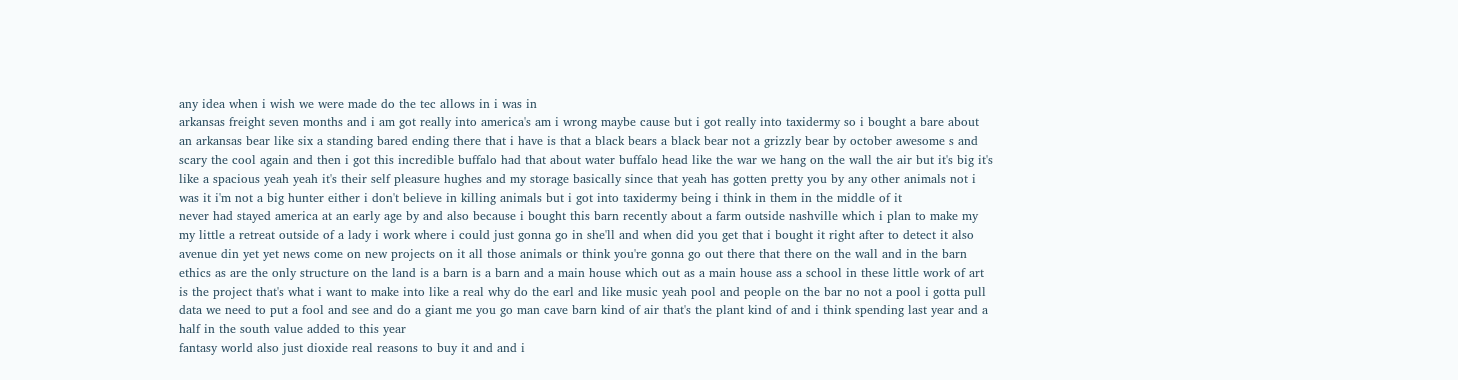any idea when i wish we were made do the tec allows in i was in
arkansas freight seven months and i am got really into america's am i wrong maybe cause but i got really into taxidermy so i bought a bare about an arkansas bear like six a standing bared ending there that i have is that a black bears a black bear not a grizzly bear by october awesome s and scary the cool again and then i got this incredible buffalo had that about water buffalo head like the war we hang on the wall the air but it's big it's like a spacious yeah yeah it's their self pleasure hughes and my storage basically since that yeah has gotten pretty you by any other animals not i was it i'm not a big hunter either i don't believe in killing animals but i got into taxidermy being i think in them in the middle of it
never had stayed america at an early age by and also because i bought this barn recently about a farm outside nashville which i plan to make my my little a retreat outside of a lady i work where i could just gonna go in she'll and when did you get that i bought it right after to detect it also avenue din yet yet news come on new projects on it all those animals or think you're gonna go out there that there on the wall and in the barn ethics as are the only structure on the land is a barn is a barn and a main house which out as a main house ass a school in these little work of art is the project that's what i want to make into like a real why do the earl and like music yeah pool and people on the bar no not a pool i gotta pull data we need to put a fool and see and do a giant me you go man cave barn kind of air that's the plant kind of and i think spending last year and a half in the south value added to this year
fantasy world also just dioxide real reasons to buy it and and i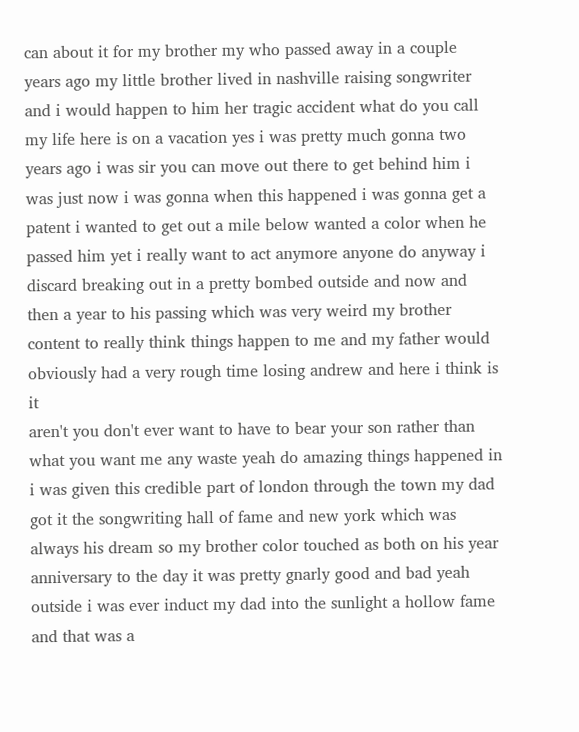can about it for my brother my who passed away in a couple years ago my little brother lived in nashville raising songwriter and i would happen to him her tragic accident what do you call my life here is on a vacation yes i was pretty much gonna two years ago i was sir you can move out there to get behind him i was just now i was gonna when this happened i was gonna get a patent i wanted to get out a mile below wanted a color when he passed him yet i really want to act anymore anyone do anyway i discard breaking out in a pretty bombed outside and now and then a year to his passing which was very weird my brother content to really think things happen to me and my father would obviously had a very rough time losing andrew and here i think is it
aren't you don't ever want to have to bear your son rather than what you want me any waste yeah do amazing things happened in i was given this credible part of london through the town my dad got it the songwriting hall of fame and new york which was always his dream so my brother color touched as both on his year anniversary to the day it was pretty gnarly good and bad yeah outside i was ever induct my dad into the sunlight a hollow fame and that was a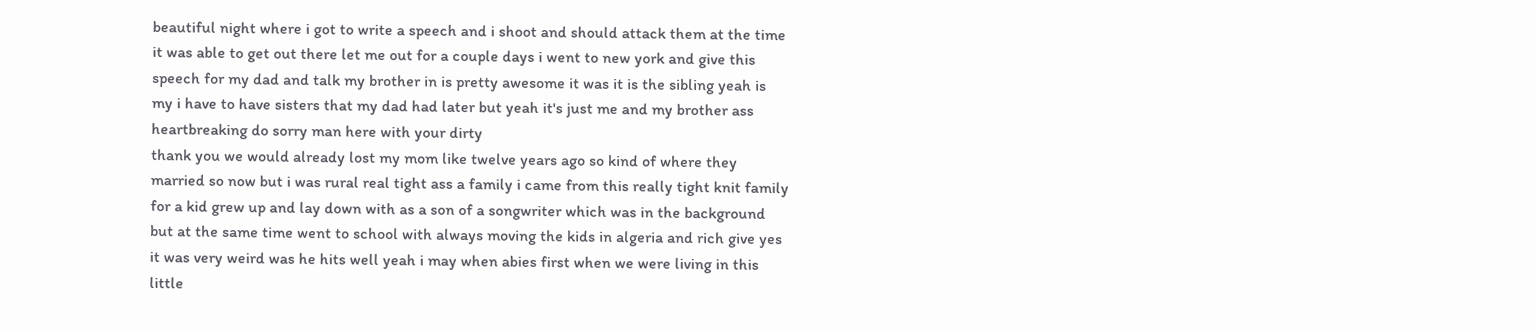beautiful night where i got to write a speech and i shoot and should attack them at the time it was able to get out there let me out for a couple days i went to new york and give this speech for my dad and talk my brother in is pretty awesome it was it is the sibling yeah is my i have to have sisters that my dad had later but yeah it's just me and my brother ass heartbreaking do sorry man here with your dirty
thank you we would already lost my mom like twelve years ago so kind of where they married so now but i was rural real tight ass a family i came from this really tight knit family for a kid grew up and lay down with as a son of a songwriter which was in the background but at the same time went to school with always moving the kids in algeria and rich give yes it was very weird was he hits well yeah i may when abies first when we were living in this little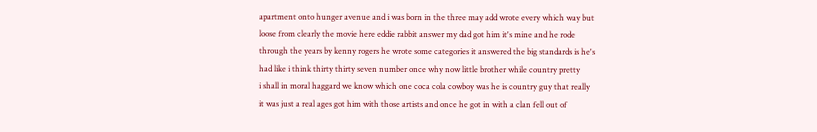apartment onto hunger avenue and i was born in the three may add wrote every which way but loose from clearly the movie here eddie rabbit answer my dad got him it's mine and he rode through the years by kenny rogers he wrote some categories it answered the big standards is he's had like i think thirty thirty seven number once why now little brother while country pretty
i shall in moral haggard we know which one coca cola cowboy was he is country guy that really it was just a real ages got him with those artists and once he got in with a clan fell out of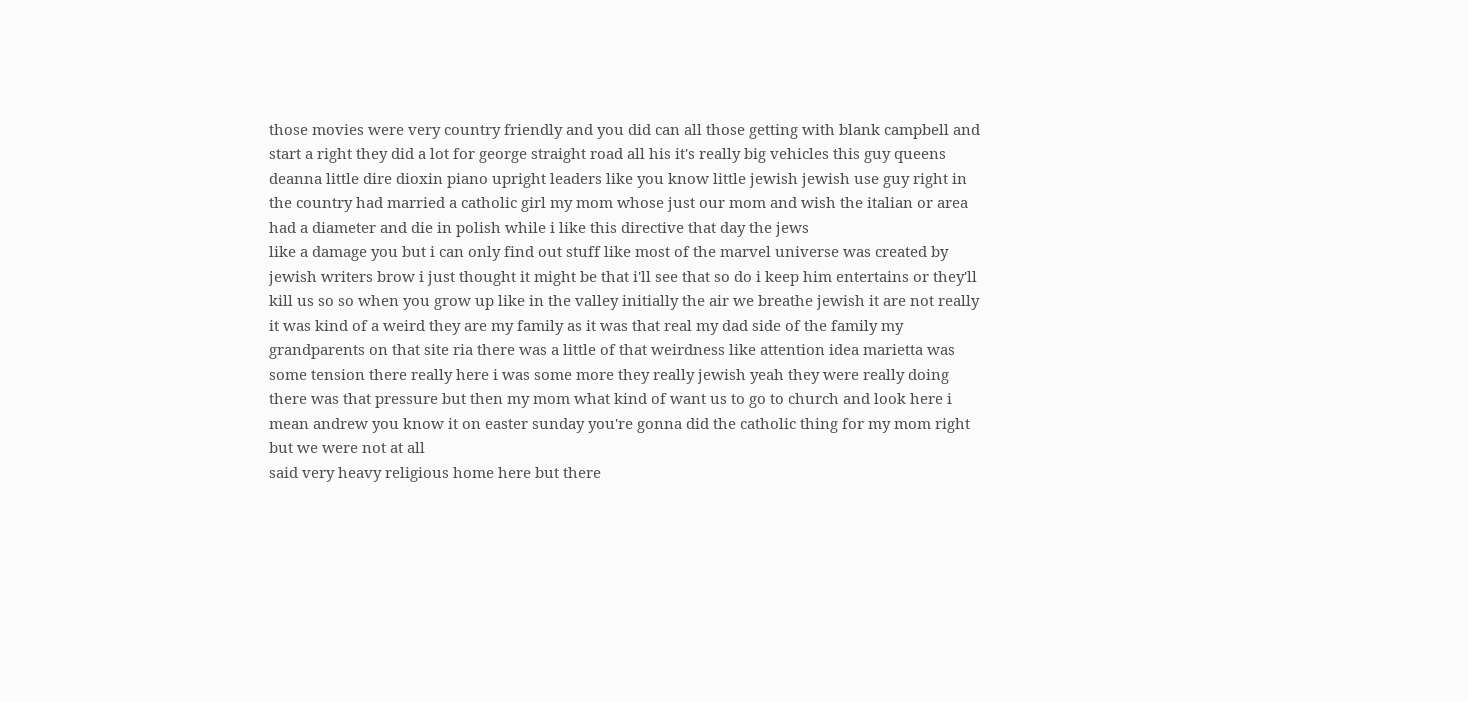those movies were very country friendly and you did can all those getting with blank campbell and start a right they did a lot for george straight road all his it's really big vehicles this guy queens deanna little dire dioxin piano upright leaders like you know little jewish jewish use guy right in the country had married a catholic girl my mom whose just our mom and wish the italian or area had a diameter and die in polish while i like this directive that day the jews
like a damage you but i can only find out stuff like most of the marvel universe was created by jewish writers brow i just thought it might be that i'll see that so do i keep him entertains or they'll kill us so so when you grow up like in the valley initially the air we breathe jewish it are not really it was kind of a weird they are my family as it was that real my dad side of the family my grandparents on that site ria there was a little of that weirdness like attention idea marietta was some tension there really here i was some more they really jewish yeah they were really doing there was that pressure but then my mom what kind of want us to go to church and look here i mean andrew you know it on easter sunday you're gonna did the catholic thing for my mom right but we were not at all
said very heavy religious home here but there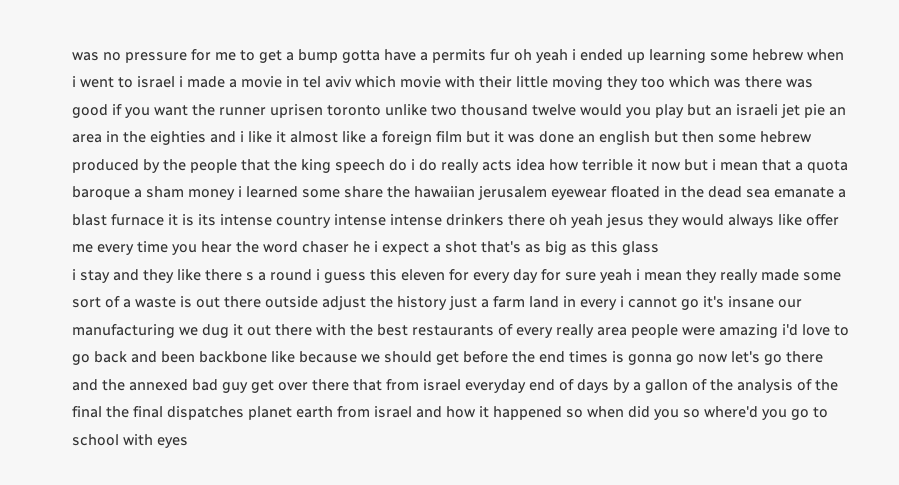was no pressure for me to get a bump gotta have a permits fur oh yeah i ended up learning some hebrew when i went to israel i made a movie in tel aviv which movie with their little moving they too which was there was good if you want the runner uprisen toronto unlike two thousand twelve would you play but an israeli jet pie an area in the eighties and i like it almost like a foreign film but it was done an english but then some hebrew produced by the people that the king speech do i do really acts idea how terrible it now but i mean that a quota baroque a sham money i learned some share the hawaiian jerusalem eyewear floated in the dead sea emanate a blast furnace it is its intense country intense intense drinkers there oh yeah jesus they would always like offer me every time you hear the word chaser he i expect a shot that's as big as this glass
i stay and they like there s a round i guess this eleven for every day for sure yeah i mean they really made some sort of a waste is out there outside adjust the history just a farm land in every i cannot go it's insane our manufacturing we dug it out there with the best restaurants of every really area people were amazing i'd love to go back and been backbone like because we should get before the end times is gonna go now let's go there and the annexed bad guy get over there that from israel everyday end of days by a gallon of the analysis of the final the final dispatches planet earth from israel and how it happened so when did you so where'd you go to school with eyes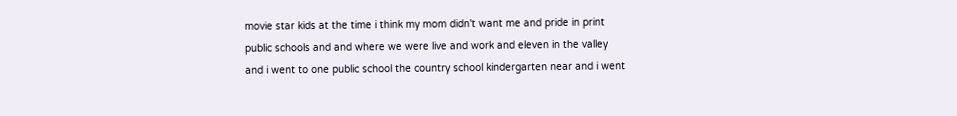movie star kids at the time i think my mom didn't want me and pride in print public schools and and where we were live and work and eleven in the valley and i went to one public school the country school kindergarten near and i went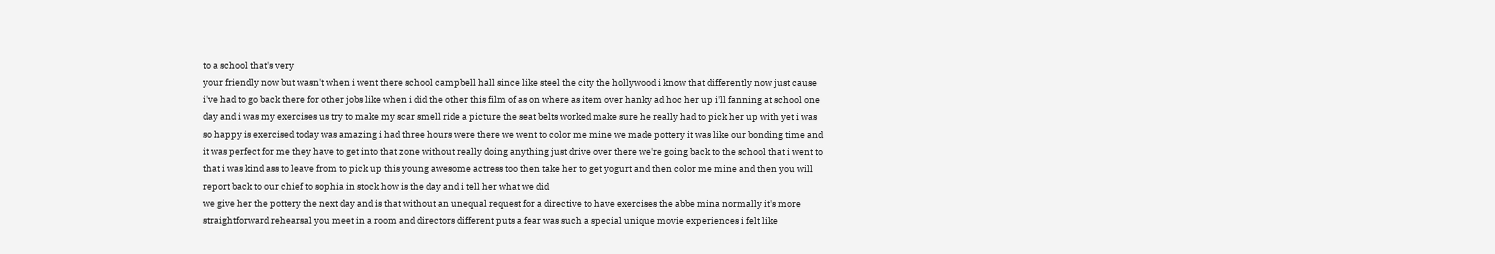to a school that's very
your friendly now but wasn't when i went there school campbell hall since like steel the city the hollywood i know that differently now just cause i've had to go back there for other jobs like when i did the other this film of as on where as item over hanky ad hoc her up i'll fanning at school one day and i was my exercises us try to make my scar smell ride a picture the seat belts worked make sure he really had to pick her up with yet i was so happy is exercised today was amazing i had three hours were there we went to color me mine we made pottery it was like our bonding time and it was perfect for me they have to get into that zone without really doing anything just drive over there we're going back to the school that i went to that i was kind ass to leave from to pick up this young awesome actress too then take her to get yogurt and then color me mine and then you will report back to our chief to sophia in stock how is the day and i tell her what we did
we give her the pottery the next day and is that without an unequal request for a directive to have exercises the abbe mina normally it's more straightforward rehearsal you meet in a room and directors different puts a fear was such a special unique movie experiences i felt like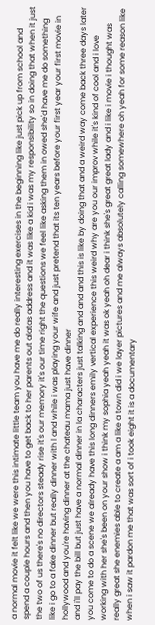a normal movie it felt like we were this intimate little team you have me do really interesting exercises in the beginning like just pick up from school and spend a couple hours and then you have to get back to her parents out alatas address and it was like a kid i was my responsibility so in doing that when it just the two of us there's no directors steady rise it's our memory it's our time right the questions we feel like asking them in owed she'd have me do something like i go to a fake dinner but really dinner with l and while i was playing your wife and just pretend that its ten years before your first year your first movie in hollywood and you're having dinner at the chateau mama just have dinner
and i'll pay the bill but just have a normal dinner in la characters just talking and and and this is like by doing that and a weird way come back three days later you come to do a scene we already have this long dinners emily vertical experience this weird why are you our improv while it's kind of cool and i love working with her she's been on your show i think my sophia yeah yeah it was ok yeah oh dear i think she's great great lady and i like i movie i thought was really great she enemies able to create a am a like a town did i we layer pictures and me always absolutely calling somewhere oh yeah for some reason like when i saw it pardon me that was sort of i took eight it is a documentary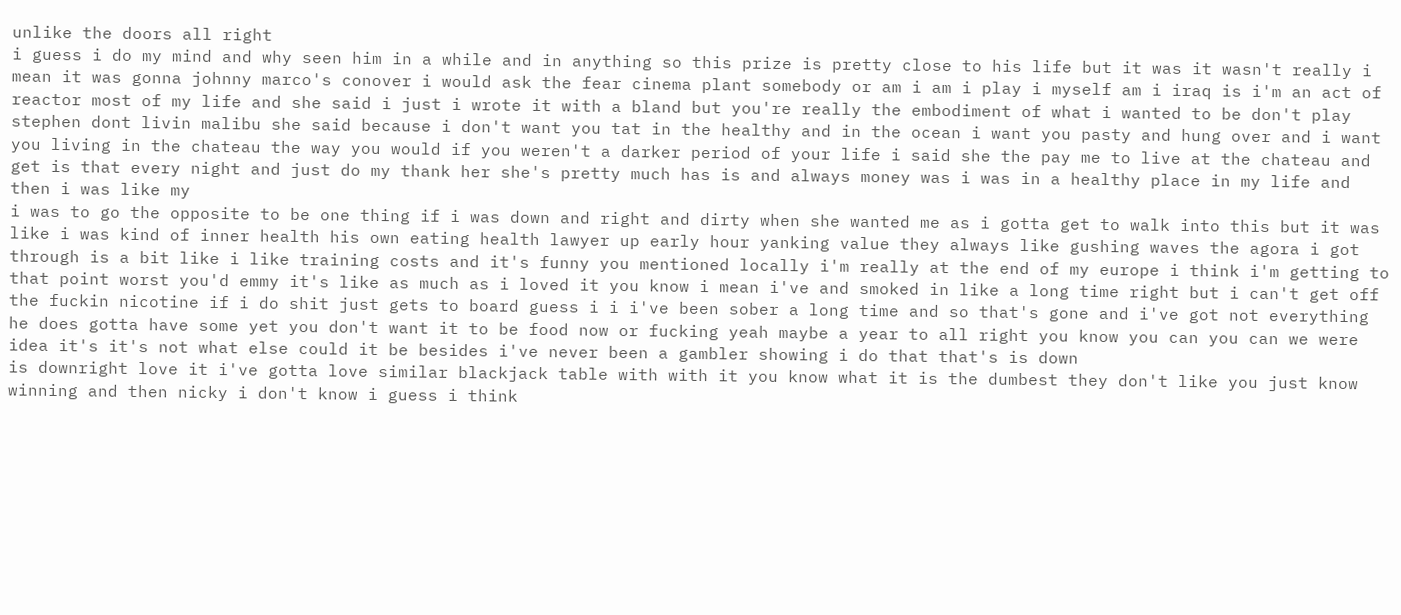unlike the doors all right
i guess i do my mind and why seen him in a while and in anything so this prize is pretty close to his life but it was it wasn't really i mean it was gonna johnny marco's conover i would ask the fear cinema plant somebody or am i am i play i myself am i iraq is i'm an act of reactor most of my life and she said i just i wrote it with a bland but you're really the embodiment of what i wanted to be don't play stephen dont livin malibu she said because i don't want you tat in the healthy and in the ocean i want you pasty and hung over and i want you living in the chateau the way you would if you weren't a darker period of your life i said she the pay me to live at the chateau and get is that every night and just do my thank her she's pretty much has is and always money was i was in a healthy place in my life and then i was like my
i was to go the opposite to be one thing if i was down and right and dirty when she wanted me as i gotta get to walk into this but it was like i was kind of inner health his own eating health lawyer up early hour yanking value they always like gushing waves the agora i got through is a bit like i like training costs and it's funny you mentioned locally i'm really at the end of my europe i think i'm getting to that point worst you'd emmy it's like as much as i loved it you know i mean i've and smoked in like a long time right but i can't get off the fuckin nicotine if i do shit just gets to board guess i i i've been sober a long time and so that's gone and i've got not everything he does gotta have some yet you don't want it to be food now or fucking yeah maybe a year to all right you know you can you can we were idea it's it's not what else could it be besides i've never been a gambler showing i do that that's is down
is downright love it i've gotta love similar blackjack table with with it you know what it is the dumbest they don't like you just know winning and then nicky i don't know i guess i think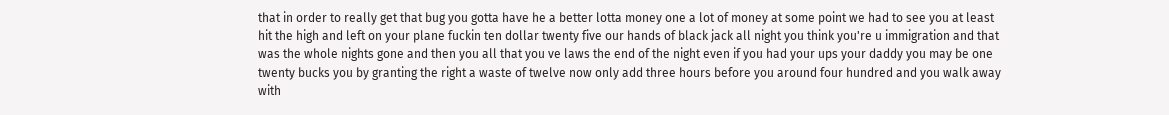that in order to really get that bug you gotta have he a better lotta money one a lot of money at some point we had to see you at least hit the high and left on your plane fuckin ten dollar twenty five our hands of black jack all night you think you're u immigration and that was the whole nights gone and then you all that you ve laws the end of the night even if you had your ups your daddy you may be one twenty bucks you by granting the right a waste of twelve now only add three hours before you around four hundred and you walk away with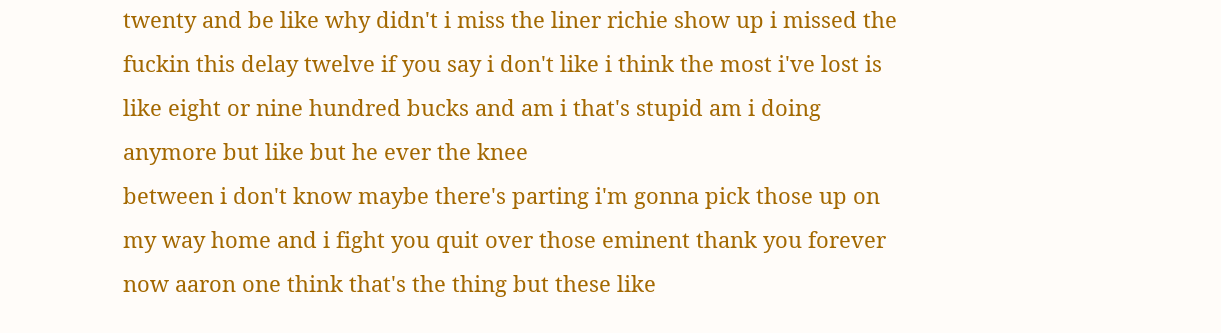twenty and be like why didn't i miss the liner richie show up i missed the fuckin this delay twelve if you say i don't like i think the most i've lost is like eight or nine hundred bucks and am i that's stupid am i doing anymore but like but he ever the knee
between i don't know maybe there's parting i'm gonna pick those up on my way home and i fight you quit over those eminent thank you forever now aaron one think that's the thing but these like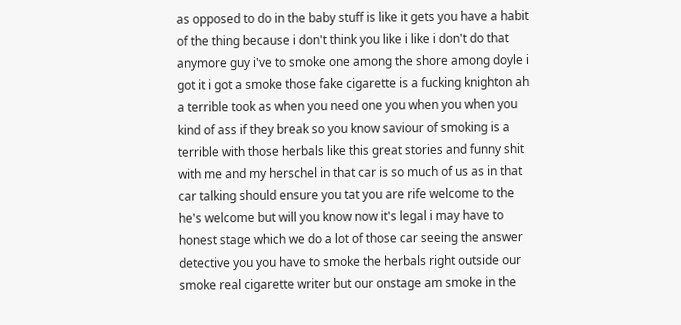as opposed to do in the baby stuff is like it gets you have a habit of the thing because i don't think you like i like i don't do that anymore guy i've to smoke one among the shore among doyle i got it i got a smoke those fake cigarette is a fucking knighton ah a terrible took as when you need one you when you when you kind of ass if they break so you know saviour of smoking is a terrible with those herbals like this great stories and funny shit with me and my herschel in that car is so much of us as in that car talking should ensure you tat you are rife welcome to the he's welcome but will you know now it's legal i may have to honest stage which we do a lot of those car seeing the answer detective you you have to smoke the herbals right outside our smoke real cigarette writer but our onstage am smoke in the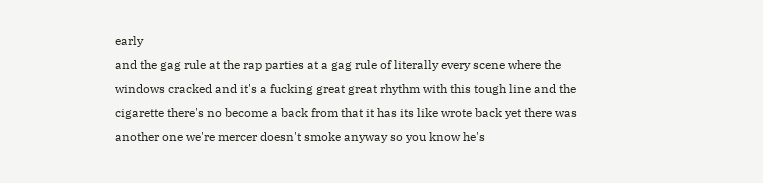early
and the gag rule at the rap parties at a gag rule of literally every scene where the windows cracked and it's a fucking great great rhythm with this tough line and the cigarette there's no become a back from that it has its like wrote back yet there was another one we're mercer doesn't smoke anyway so you know he's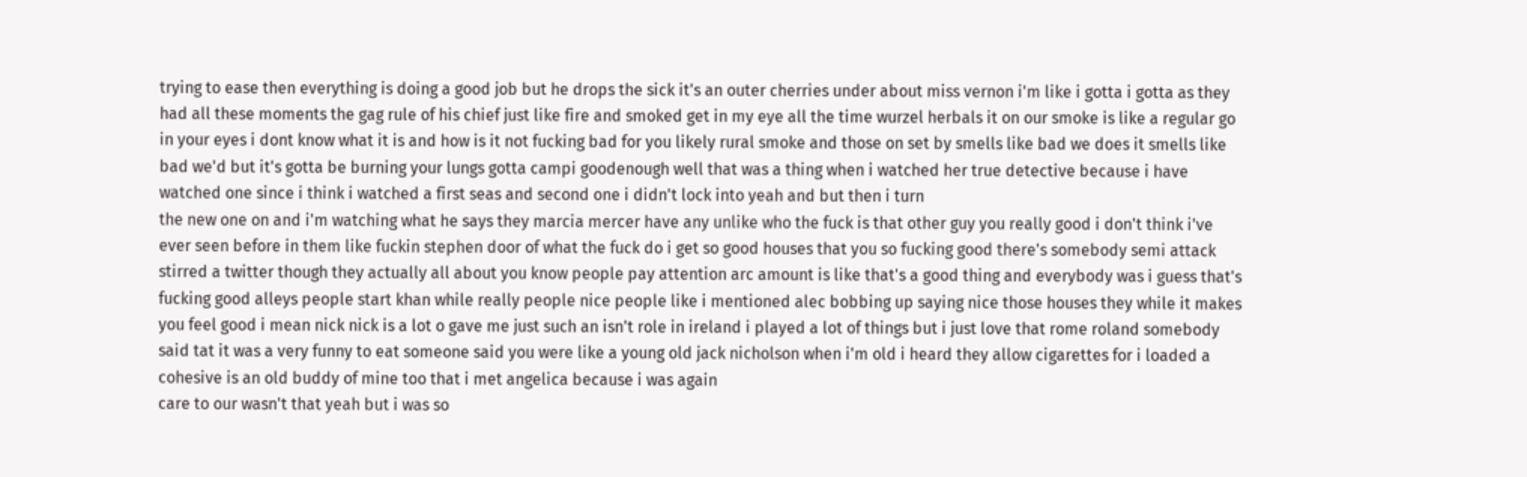trying to ease then everything is doing a good job but he drops the sick it's an outer cherries under about miss vernon i'm like i gotta i gotta as they had all these moments the gag rule of his chief just like fire and smoked get in my eye all the time wurzel herbals it on our smoke is like a regular go in your eyes i dont know what it is and how is it not fucking bad for you likely rural smoke and those on set by smells like bad we does it smells like bad we'd but it's gotta be burning your lungs gotta campi goodenough well that was a thing when i watched her true detective because i have watched one since i think i watched a first seas and second one i didn't lock into yeah and but then i turn
the new one on and i'm watching what he says they marcia mercer have any unlike who the fuck is that other guy you really good i don't think i've ever seen before in them like fuckin stephen door of what the fuck do i get so good houses that you so fucking good there's somebody semi attack stirred a twitter though they actually all about you know people pay attention arc amount is like that's a good thing and everybody was i guess that's fucking good alleys people start khan while really people nice people like i mentioned alec bobbing up saying nice those houses they while it makes you feel good i mean nick nick is a lot o gave me just such an isn't role in ireland i played a lot of things but i just love that rome roland somebody said tat it was a very funny to eat someone said you were like a young old jack nicholson when i'm old i heard they allow cigarettes for i loaded a cohesive is an old buddy of mine too that i met angelica because i was again
care to our wasn't that yeah but i was so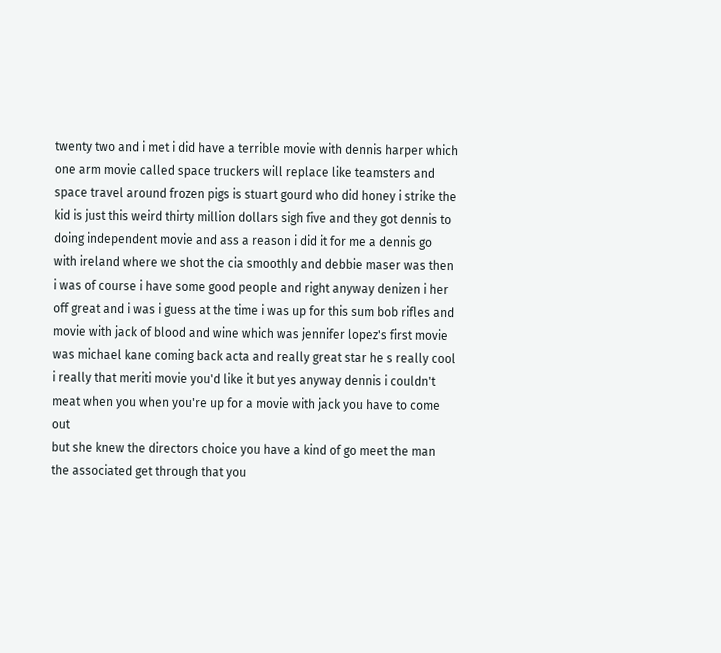twenty two and i met i did have a terrible movie with dennis harper which one arm movie called space truckers will replace like teamsters and space travel around frozen pigs is stuart gourd who did honey i strike the kid is just this weird thirty million dollars sigh five and they got dennis to doing independent movie and ass a reason i did it for me a dennis go with ireland where we shot the cia smoothly and debbie maser was then i was of course i have some good people and right anyway denizen i her off great and i was i guess at the time i was up for this sum bob rifles and movie with jack of blood and wine which was jennifer lopez's first movie was michael kane coming back acta and really great star he s really cool i really that meriti movie you'd like it but yes anyway dennis i couldn't meat when you when you're up for a movie with jack you have to come out
but she knew the directors choice you have a kind of go meet the man the associated get through that you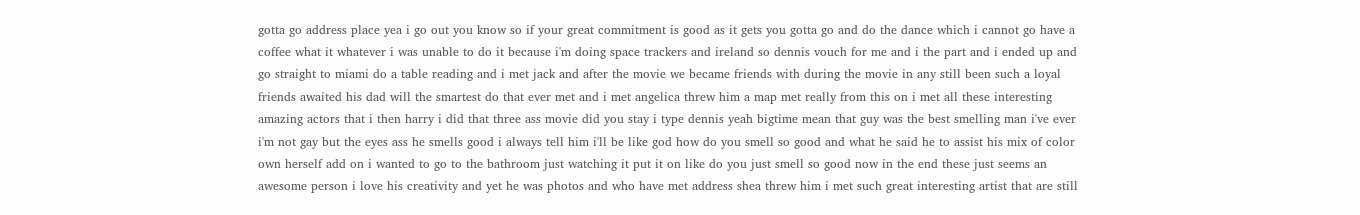gotta go address place yea i go out you know so if your great commitment is good as it gets you gotta go and do the dance which i cannot go have a coffee what it whatever i was unable to do it because i'm doing space trackers and ireland so dennis vouch for me and i the part and i ended up and go straight to miami do a table reading and i met jack and after the movie we became friends with during the movie in any still been such a loyal friends awaited his dad will the smartest do that ever met and i met angelica threw him a map met really from this on i met all these interesting amazing actors that i then harry i did that three ass movie did you stay i type dennis yeah bigtime mean that guy was the best smelling man i've ever i'm not gay but the eyes ass he smells good i always tell him i'll be like god how do you smell so good and what he said he to assist his mix of color
own herself add on i wanted to go to the bathroom just watching it put it on like do you just smell so good now in the end these just seems an awesome person i love his creativity and yet he was photos and who have met address shea threw him i met such great interesting artist that are still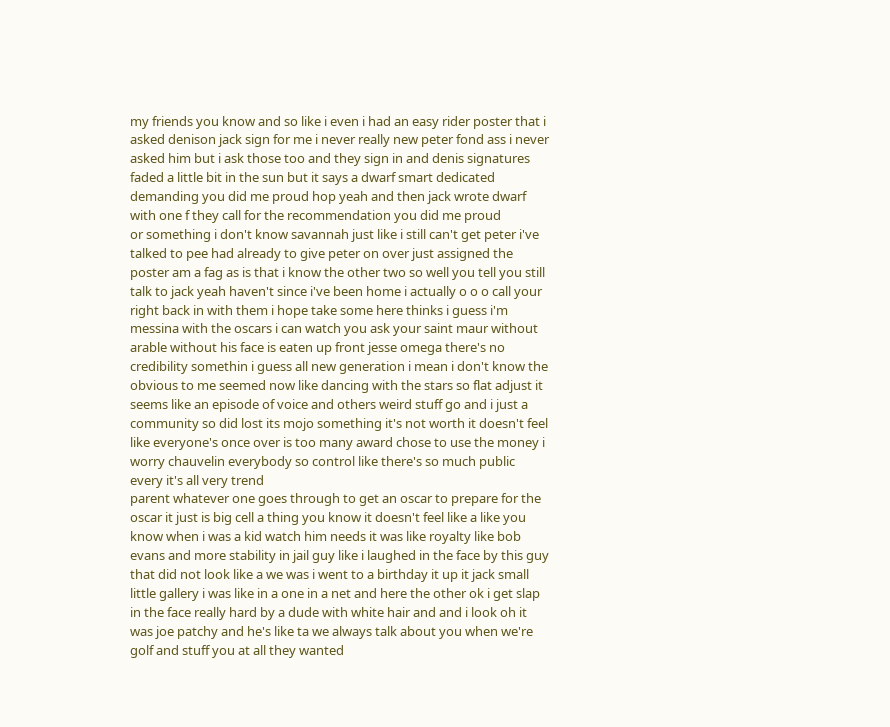my friends you know and so like i even i had an easy rider poster that i asked denison jack sign for me i never really new peter fond ass i never asked him but i ask those too and they sign in and denis signatures faded a little bit in the sun but it says a dwarf smart dedicated demanding you did me proud hop yeah and then jack wrote dwarf with one f they call for the recommendation you did me proud
or something i don't know savannah just like i still can't get peter i've talked to pee had already to give peter on over just assigned the poster am a fag as is that i know the other two so well you tell you still talk to jack yeah haven't since i've been home i actually o o o call your right back in with them i hope take some here thinks i guess i'm messina with the oscars i can watch you ask your saint maur without arable without his face is eaten up front jesse omega there's no credibility somethin i guess all new generation i mean i don't know the obvious to me seemed now like dancing with the stars so flat adjust it seems like an episode of voice and others weird stuff go and i just a community so did lost its mojo something it's not worth it doesn't feel like everyone's once over is too many award chose to use the money i worry chauvelin everybody so control like there's so much public every it's all very trend
parent whatever one goes through to get an oscar to prepare for the oscar it just is big cell a thing you know it doesn't feel like a like you know when i was a kid watch him needs it was like royalty like bob evans and more stability in jail guy like i laughed in the face by this guy that did not look like a we was i went to a birthday it up it jack small little gallery i was like in a one in a net and here the other ok i get slap in the face really hard by a dude with white hair and and i look oh it was joe patchy and he's like ta we always talk about you when we're golf and stuff you at all they wanted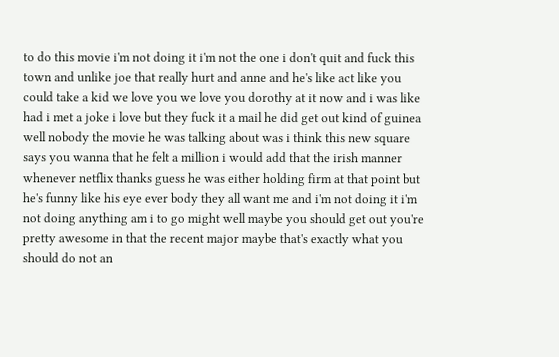to do this movie i'm not doing it i'm not the one i don't quit and fuck this town and unlike joe that really hurt and anne and he's like act like you could take a kid we love you we love you dorothy at it now and i was like had i met a joke i love but they fuck it a mail he did get out kind of guinea
well nobody the movie he was talking about was i think this new square says you wanna that he felt a million i would add that the irish manner whenever netflix thanks guess he was either holding firm at that point but he's funny like his eye ever body they all want me and i'm not doing it i'm not doing anything am i to go might well maybe you should get out you're pretty awesome in that the recent major maybe that's exactly what you should do not an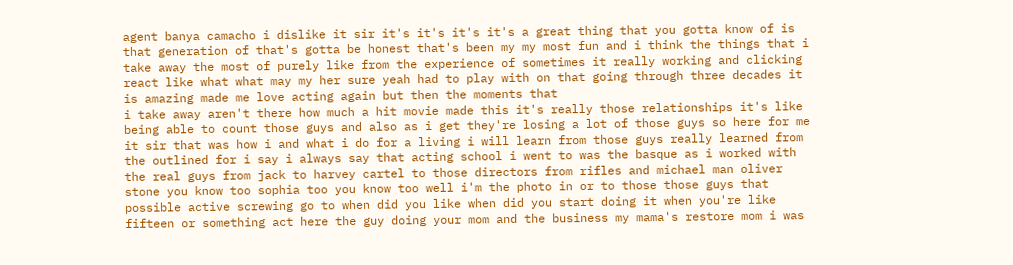agent banya camacho i dislike it sir it's it's it's it's a great thing that you gotta know of is that generation of that's gotta be honest that's been my my most fun and i think the things that i take away the most of purely like from the experience of sometimes it really working and clicking react like what what may my her sure yeah had to play with on that going through three decades it is amazing made me love acting again but then the moments that
i take away aren't there how much a hit movie made this it's really those relationships it's like being able to count those guys and also as i get they're losing a lot of those guys so here for me it sir that was how i and what i do for a living i will learn from those guys really learned from the outlined for i say i always say that acting school i went to was the basque as i worked with the real guys from jack to harvey cartel to those directors from rifles and michael man oliver stone you know too sophia too you know too well i'm the photo in or to those those guys that possible active screwing go to when did you like when did you start doing it when you're like fifteen or something act here the guy doing your mom and the business my mama's restore mom i was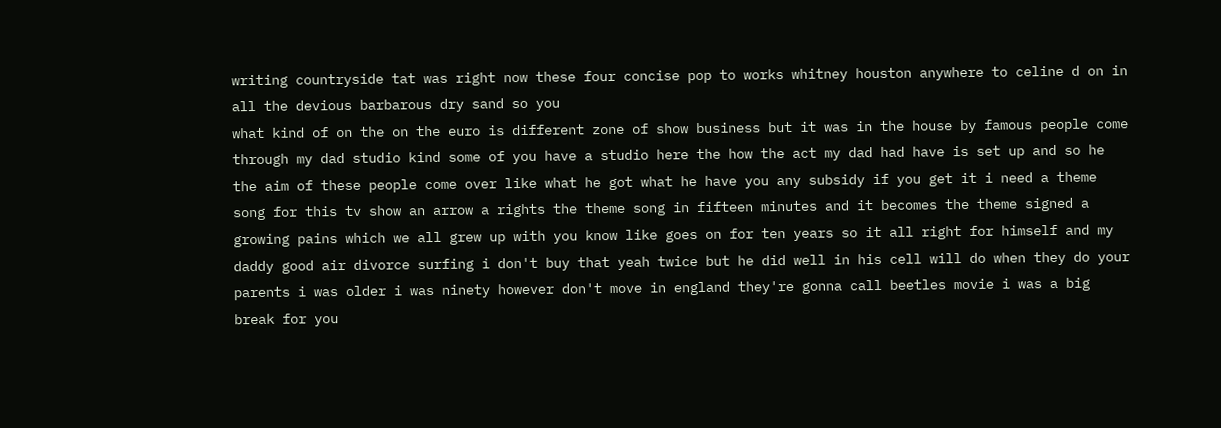writing countryside tat was right now these four concise pop to works whitney houston anywhere to celine d on in all the devious barbarous dry sand so you
what kind of on the on the euro is different zone of show business but it was in the house by famous people come through my dad studio kind some of you have a studio here the how the act my dad had have is set up and so he the aim of these people come over like what he got what he have you any subsidy if you get it i need a theme song for this tv show an arrow a rights the theme song in fifteen minutes and it becomes the theme signed a growing pains which we all grew up with you know like goes on for ten years so it all right for himself and my daddy good air divorce surfing i don't buy that yeah twice but he did well in his cell will do when they do your parents i was older i was ninety however don't move in england they're gonna call beetles movie i was a big break for you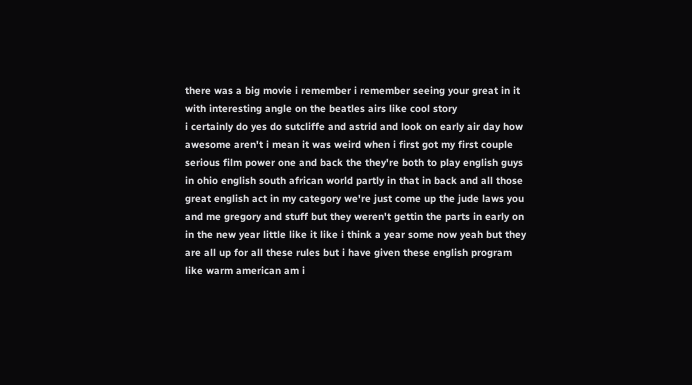there was a big movie i remember i remember seeing your great in it with interesting angle on the beatles airs like cool story
i certainly do yes do sutcliffe and astrid and look on early air day how awesome aren't i mean it was weird when i first got my first couple serious film power one and back the they're both to play english guys in ohio english south african world partly in that in back and all those great english act in my category we're just come up the jude laws you and me gregory and stuff but they weren't gettin the parts in early on in the new year little like it like i think a year some now yeah but they are all up for all these rules but i have given these english program like warm american am i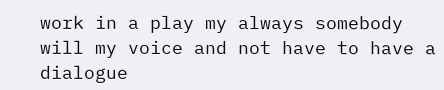work in a play my always somebody will my voice and not have to have a dialogue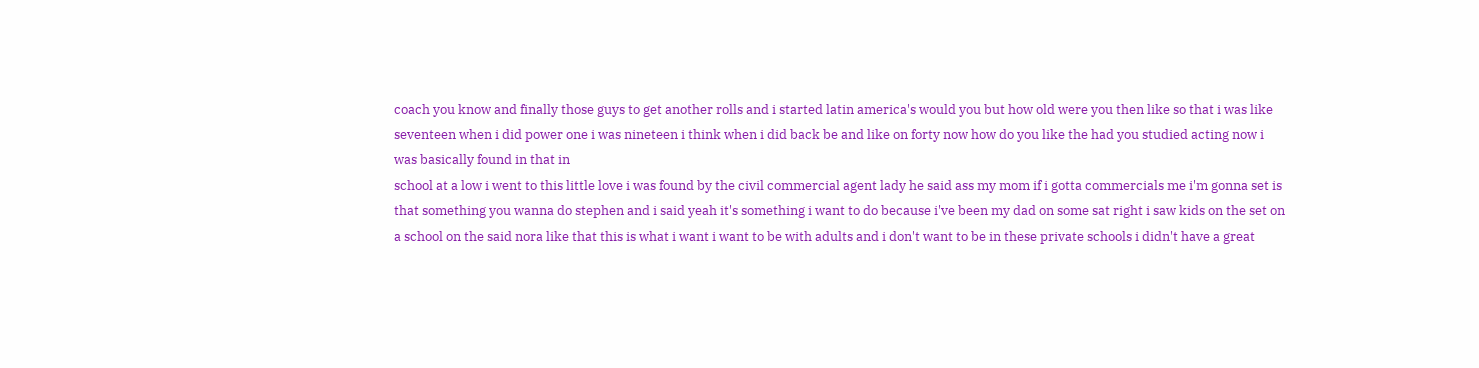coach you know and finally those guys to get another rolls and i started latin america's would you but how old were you then like so that i was like seventeen when i did power one i was nineteen i think when i did back be and like on forty now how do you like the had you studied acting now i was basically found in that in
school at a low i went to this little love i was found by the civil commercial agent lady he said ass my mom if i gotta commercials me i'm gonna set is that something you wanna do stephen and i said yeah it's something i want to do because i've been my dad on some sat right i saw kids on the set on a school on the said nora like that this is what i want i want to be with adults and i don't want to be in these private schools i didn't have a great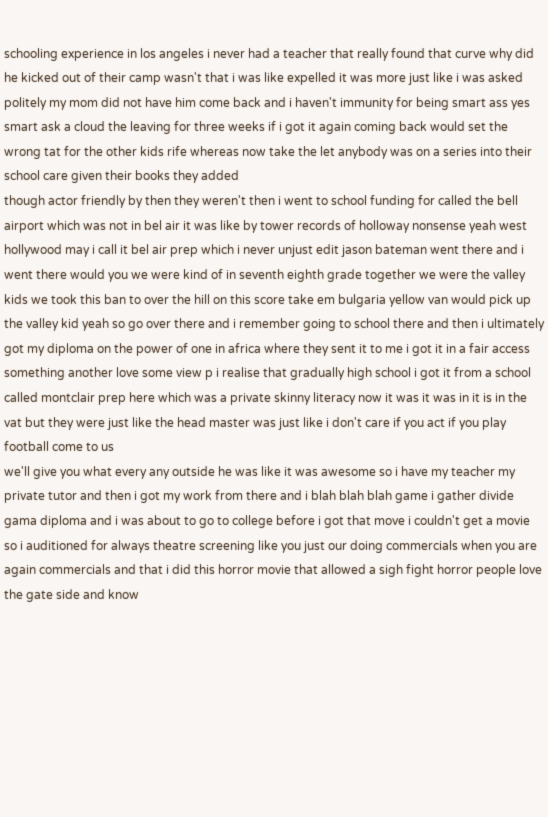schooling experience in los angeles i never had a teacher that really found that curve why did he kicked out of their camp wasn't that i was like expelled it was more just like i was asked politely my mom did not have him come back and i haven't immunity for being smart ass yes smart ask a cloud the leaving for three weeks if i got it again coming back would set the wrong tat for the other kids rife whereas now take the let anybody was on a series into their school care given their books they added
though actor friendly by then they weren't then i went to school funding for called the bell airport which was not in bel air it was like by tower records of holloway nonsense yeah west hollywood may i call it bel air prep which i never unjust edit jason bateman went there and i went there would you we were kind of in seventh eighth grade together we were the valley kids we took this ban to over the hill on this score take em bulgaria yellow van would pick up the valley kid yeah so go over there and i remember going to school there and then i ultimately got my diploma on the power of one in africa where they sent it to me i got it in a fair access something another love some view p i realise that gradually high school i got it from a school called montclair prep here which was a private skinny literacy now it was it was in it is in the vat but they were just like the head master was just like i don't care if you act if you play football come to us
we'll give you what every any outside he was like it was awesome so i have my teacher my private tutor and then i got my work from there and i blah blah blah game i gather divide gama diploma and i was about to go to college before i got that move i couldn't get a movie so i auditioned for always theatre screening like you just our doing commercials when you are again commercials and that i did this horror movie that allowed a sigh fight horror people love the gate side and know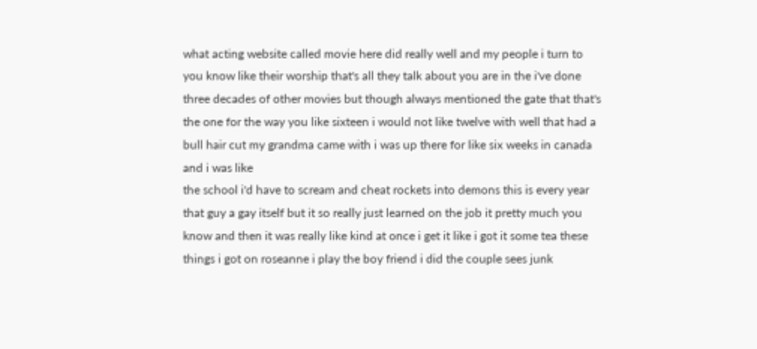what acting website called movie here did really well and my people i turn to you know like their worship that's all they talk about you are in the i've done three decades of other movies but though always mentioned the gate that that's the one for the way you like sixteen i would not like twelve with well that had a bull hair cut my grandma came with i was up there for like six weeks in canada and i was like
the school i'd have to scream and cheat rockets into demons this is every year that guy a gay itself but it so really just learned on the job it pretty much you know and then it was really like kind at once i get it like i got it some tea these things i got on roseanne i play the boy friend i did the couple sees junk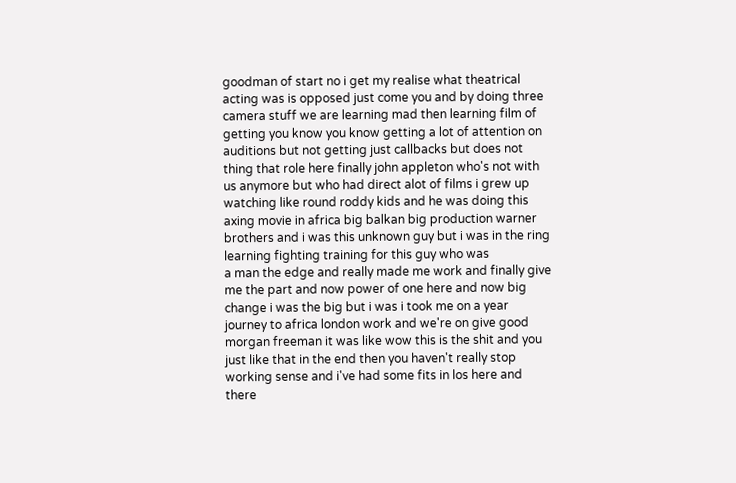goodman of start no i get my realise what theatrical acting was is opposed just come you and by doing three camera stuff we are learning mad then learning film of getting you know you know getting a lot of attention on auditions but not getting just callbacks but does not thing that role here finally john appleton who's not with us anymore but who had direct alot of films i grew up watching like round roddy kids and he was doing this axing movie in africa big balkan big production warner brothers and i was this unknown guy but i was in the ring learning fighting training for this guy who was
a man the edge and really made me work and finally give me the part and now power of one here and now big change i was the big but i was i took me on a year journey to africa london work and we're on give good morgan freeman it was like wow this is the shit and you just like that in the end then you haven't really stop working sense and i've had some fits in los here and there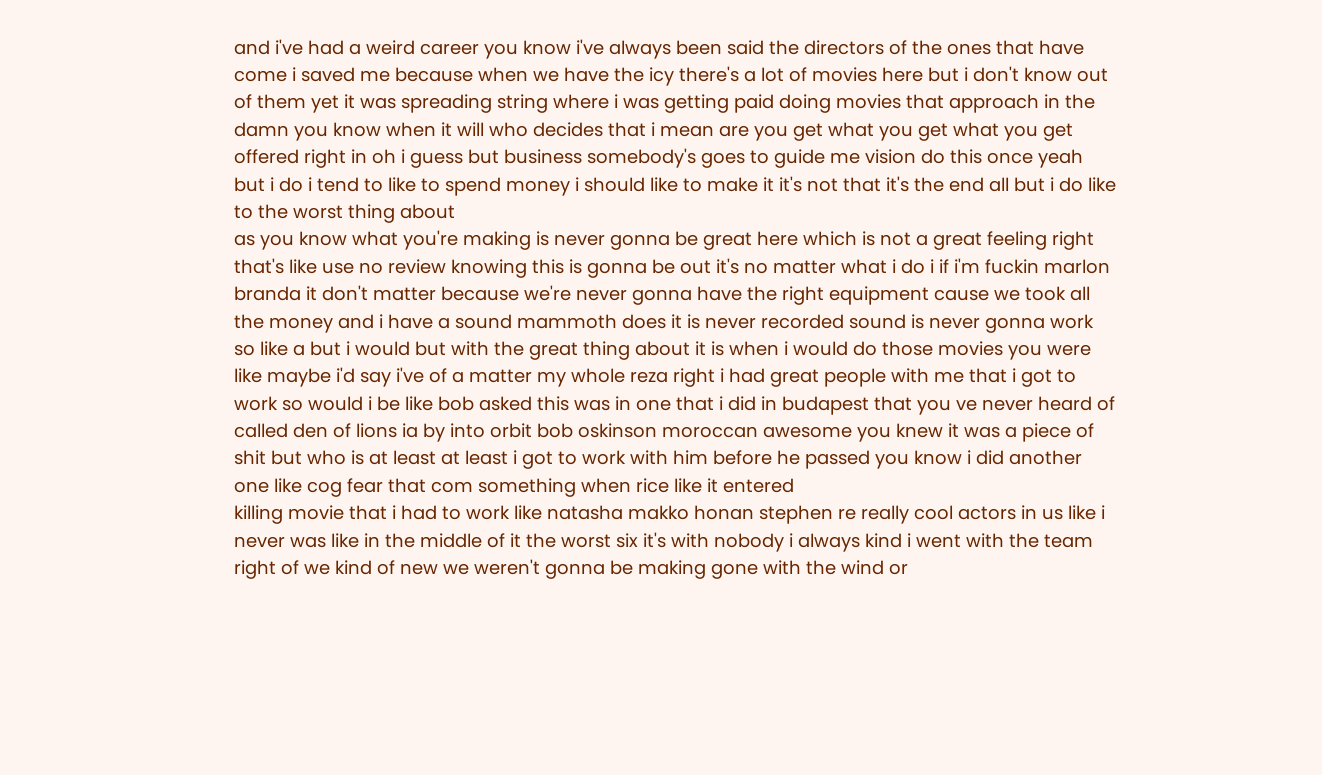and i've had a weird career you know i've always been said the directors of the ones that have come i saved me because when we have the icy there's a lot of movies here but i don't know out of them yet it was spreading string where i was getting paid doing movies that approach in the damn you know when it will who decides that i mean are you get what you get what you get offered right in oh i guess but business somebody's goes to guide me vision do this once yeah but i do i tend to like to spend money i should like to make it it's not that it's the end all but i do like to the worst thing about
as you know what you're making is never gonna be great here which is not a great feeling right that's like use no review knowing this is gonna be out it's no matter what i do i if i'm fuckin marlon branda it don't matter because we're never gonna have the right equipment cause we took all the money and i have a sound mammoth does it is never recorded sound is never gonna work so like a but i would but with the great thing about it is when i would do those movies you were like maybe i'd say i've of a matter my whole reza right i had great people with me that i got to work so would i be like bob asked this was in one that i did in budapest that you ve never heard of called den of lions ia by into orbit bob oskinson moroccan awesome you knew it was a piece of shit but who is at least at least i got to work with him before he passed you know i did another one like cog fear that com something when rice like it entered
killing movie that i had to work like natasha makko honan stephen re really cool actors in us like i never was like in the middle of it the worst six it's with nobody i always kind i went with the team right of we kind of new we weren't gonna be making gone with the wind or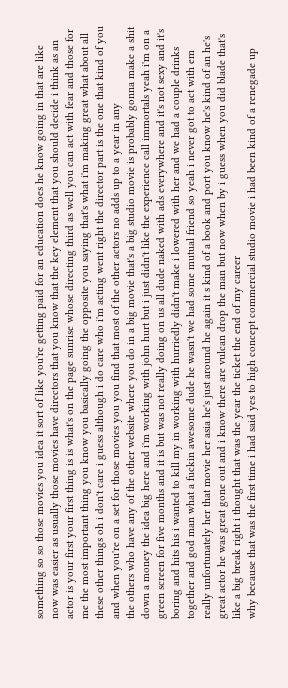something so so those movies you idea it sort of like you're getting paid for an education does he know going in that are like now was easier as usually those movies have directors that you know that the key element that you should decide i think as an actor is your first your first thing is is what's on the page sunrise whose directing third as well you can act with fear and those for me the most important thing you know you basically going the opposite you saying that's what i'm making great what about all these other things oh i don't care i guess although i do care who i'm acting went right the director part is the one that kind of you and when you're on a set for those movies you you find that most of the other actors no adds up to a year in any
the others who have any of the other website where you do in a big movie that's a big studio movie is probably gonna make a shit down a money the idea big here and i'm working with john hurt but i just didn't like the experience call immortals yeah i'm on a green screen for five months and it is but was not really doing on us all dude naked with ads everywhere and it's not sexy and it's boring and hits his i wanted to kill my in working with hurriedly didn't make i lowered with her and we had a couple drinks together and god man what a fuckin awesome dude he wasn't we had some mutual friend so yeah i never got to act with em really unfortunately her that movie her asia he's just around he again it s kind of a book and port you know he's kind of an he's great actor he was great gone out and i know there are vulcan drop the man but now when by i guess when you did blade that's like a big break right i thought that was the year the ticket the end of my career
why because that was the first time i had said yes to high concept commercial studio movie i had been kind of a renegade up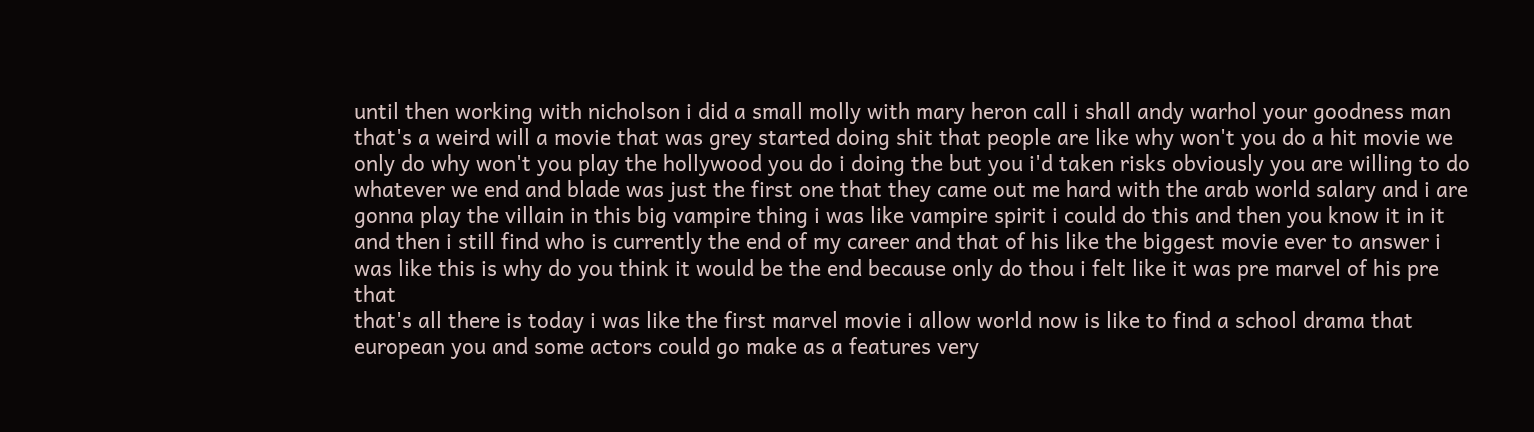until then working with nicholson i did a small molly with mary heron call i shall andy warhol your goodness man that's a weird will a movie that was grey started doing shit that people are like why won't you do a hit movie we only do why won't you play the hollywood you do i doing the but you i'd taken risks obviously you are willing to do whatever we end and blade was just the first one that they came out me hard with the arab world salary and i are gonna play the villain in this big vampire thing i was like vampire spirit i could do this and then you know it in it and then i still find who is currently the end of my career and that of his like the biggest movie ever to answer i was like this is why do you think it would be the end because only do thou i felt like it was pre marvel of his pre that
that's all there is today i was like the first marvel movie i allow world now is like to find a school drama that european you and some actors could go make as a features very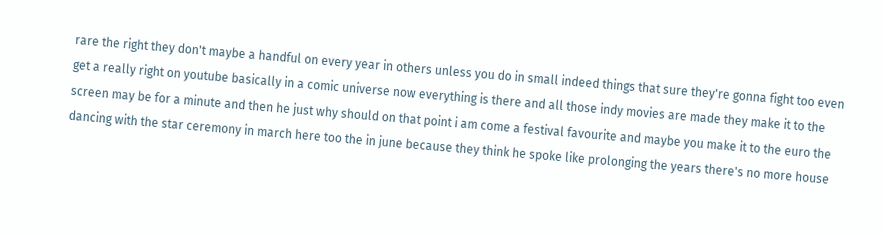rare the right they don't maybe a handful on every year in others unless you do in small indeed things that sure they're gonna fight too even get a really right on youtube basically in a comic universe now everything is there and all those indy movies are made they make it to the screen may be for a minute and then he just why should on that point i am come a festival favourite and maybe you make it to the euro the dancing with the star ceremony in march here too the in june because they think he spoke like prolonging the years there's no more house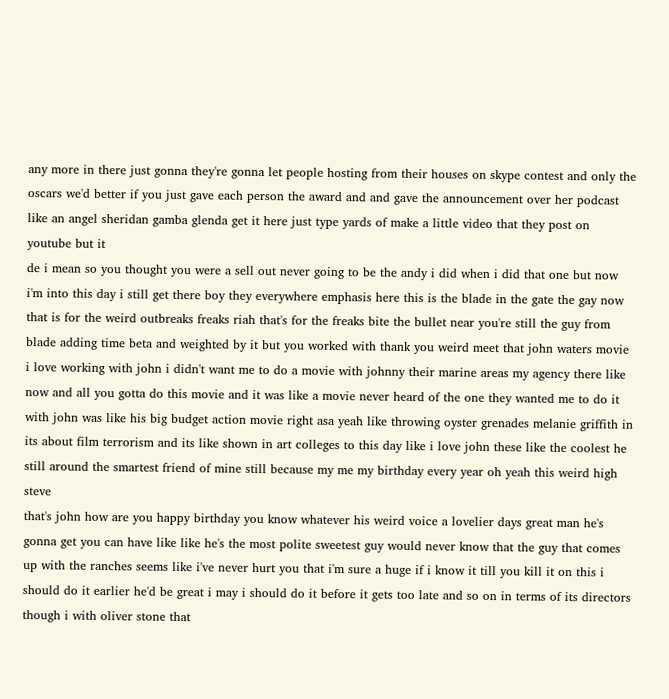any more in there just gonna they're gonna let people hosting from their houses on skype contest and only the oscars we'd better if you just gave each person the award and and gave the announcement over her podcast like an angel sheridan gamba glenda get it here just type yards of make a little video that they post on youtube but it
de i mean so you thought you were a sell out never going to be the andy i did when i did that one but now i'm into this day i still get there boy they everywhere emphasis here this is the blade in the gate the gay now that is for the weird outbreaks freaks riah that's for the freaks bite the bullet near you're still the guy from blade adding time beta and weighted by it but you worked with thank you weird meet that john waters movie i love working with john i didn't want me to do a movie with johnny their marine areas my agency there like now and all you gotta do this movie and it was like a movie never heard of the one they wanted me to do it with john was like his big budget action movie right asa yeah like throwing oyster grenades melanie griffith in its about film terrorism and its like shown in art colleges to this day like i love john these like the coolest he still around the smartest friend of mine still because my me my birthday every year oh yeah this weird high steve
that's john how are you happy birthday you know whatever his weird voice a lovelier days great man he's gonna get you can have like like he's the most polite sweetest guy would never know that the guy that comes up with the ranches seems like i've never hurt you that i'm sure a huge if i know it till you kill it on this i should do it earlier he'd be great i may i should do it before it gets too late and so on in terms of its directors though i with oliver stone that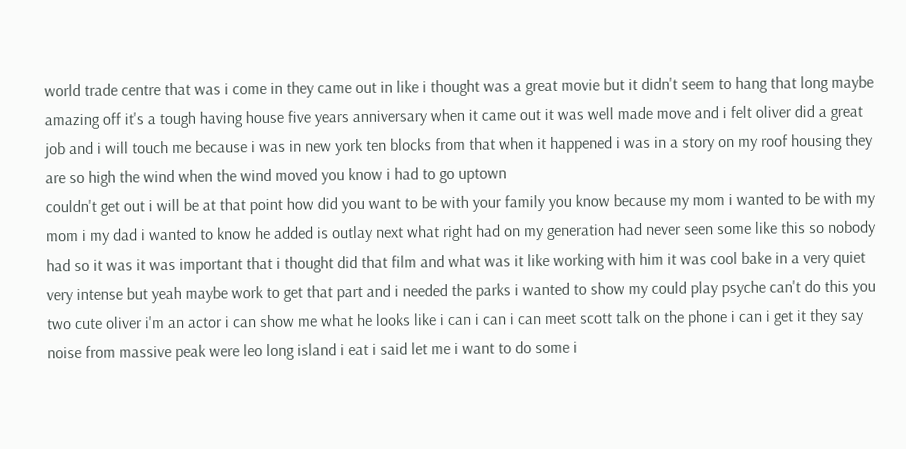world trade centre that was i come in they came out in like i thought was a great movie but it didn't seem to hang that long maybe amazing off it's a tough having house five years anniversary when it came out it was well made move and i felt oliver did a great job and i will touch me because i was in new york ten blocks from that when it happened i was in a story on my roof housing they are so high the wind when the wind moved you know i had to go uptown
couldn't get out i will be at that point how did you want to be with your family you know because my mom i wanted to be with my mom i my dad i wanted to know he added is outlay next what right had on my generation had never seen some like this so nobody had so it was it was important that i thought did that film and what was it like working with him it was cool bake in a very quiet very intense but yeah maybe work to get that part and i needed the parks i wanted to show my could play psyche can't do this you two cute oliver i'm an actor i can show me what he looks like i can i can i can meet scott talk on the phone i can i get it they say noise from massive peak were leo long island i eat i said let me i want to do some i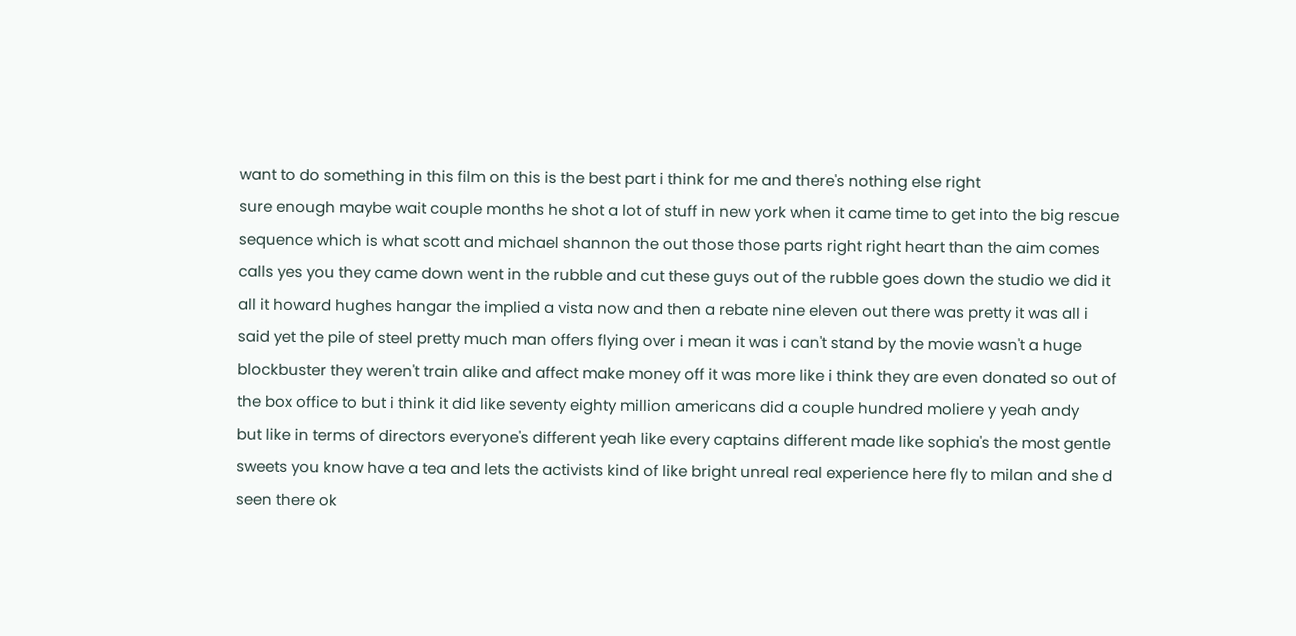want to do something in this film on this is the best part i think for me and there's nothing else right
sure enough maybe wait couple months he shot a lot of stuff in new york when it came time to get into the big rescue sequence which is what scott and michael shannon the out those those parts right right heart than the aim comes calls yes you they came down went in the rubble and cut these guys out of the rubble goes down the studio we did it all it howard hughes hangar the implied a vista now and then a rebate nine eleven out there was pretty it was all i said yet the pile of steel pretty much man offers flying over i mean it was i can't stand by the movie wasn't a huge blockbuster they weren't train alike and affect make money off it was more like i think they are even donated so out of the box office to but i think it did like seventy eighty million americans did a couple hundred moliere y yeah andy
but like in terms of directors everyone's different yeah like every captains different made like sophia's the most gentle sweets you know have a tea and lets the activists kind of like bright unreal real experience here fly to milan and she d seen there ok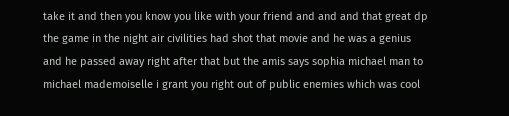take it and then you know you like with your friend and and and that great dp the game in the night air civilities had shot that movie and he was a genius and he passed away right after that but the amis says sophia michael man to michael mademoiselle i grant you right out of public enemies which was cool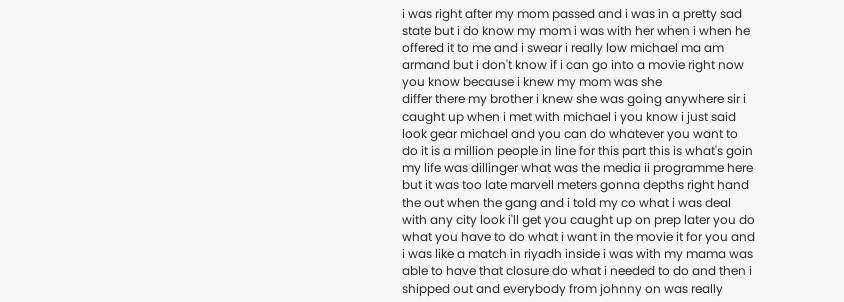i was right after my mom passed and i was in a pretty sad state but i do know my mom i was with her when i when he offered it to me and i swear i really low michael ma am armand but i don't know if i can go into a movie right now you know because i knew my mom was she
differ there my brother i knew she was going anywhere sir i caught up when i met with michael i you know i just said look gear michael and you can do whatever you want to do it is a million people in line for this part this is what's goin my life was dillinger what was the media ii programme here but it was too late marvell meters gonna depths right hand the out when the gang and i told my co what i was deal with any city look i'll get you caught up on prep later you do what you have to do what i want in the movie it for you and i was like a match in riyadh inside i was with my mama was able to have that closure do what i needed to do and then i shipped out and everybody from johnny on was really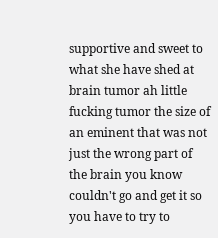supportive and sweet to what she have shed at brain tumor ah little fucking tumor the size of an eminent that was not just the wrong part of the brain you know couldn't go and get it so you have to try to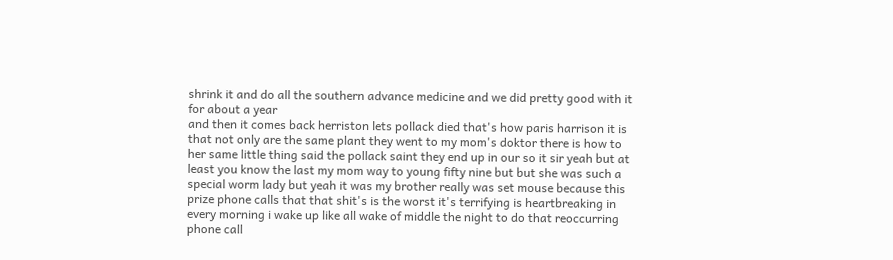shrink it and do all the southern advance medicine and we did pretty good with it for about a year
and then it comes back herriston lets pollack died that's how paris harrison it is that not only are the same plant they went to my mom's doktor there is how to her same little thing said the pollack saint they end up in our so it sir yeah but at least you know the last my mom way to young fifty nine but but she was such a special worm lady but yeah it was my brother really was set mouse because this prize phone calls that that shit's is the worst it's terrifying is heartbreaking in every morning i wake up like all wake of middle the night to do that reoccurring phone call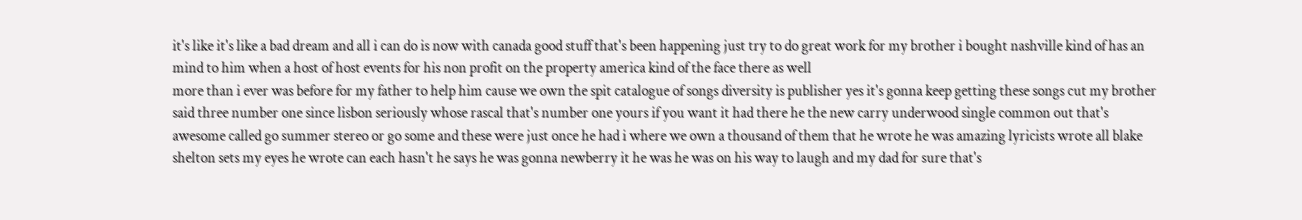it's like it's like a bad dream and all i can do is now with canada good stuff that's been happening just try to do great work for my brother i bought nashville kind of has an mind to him when a host of host events for his non profit on the property america kind of the face there as well
more than i ever was before for my father to help him cause we own the spit catalogue of songs diversity is publisher yes it's gonna keep getting these songs cut my brother said three number one since lisbon seriously whose rascal that's number one yours if you want it had there he the new carry underwood single common out that's awesome called go summer stereo or go some and these were just once he had i where we own a thousand of them that he wrote he was amazing lyricists wrote all blake shelton sets my eyes he wrote can each hasn't he says he was gonna newberry it he was he was on his way to laugh and my dad for sure that's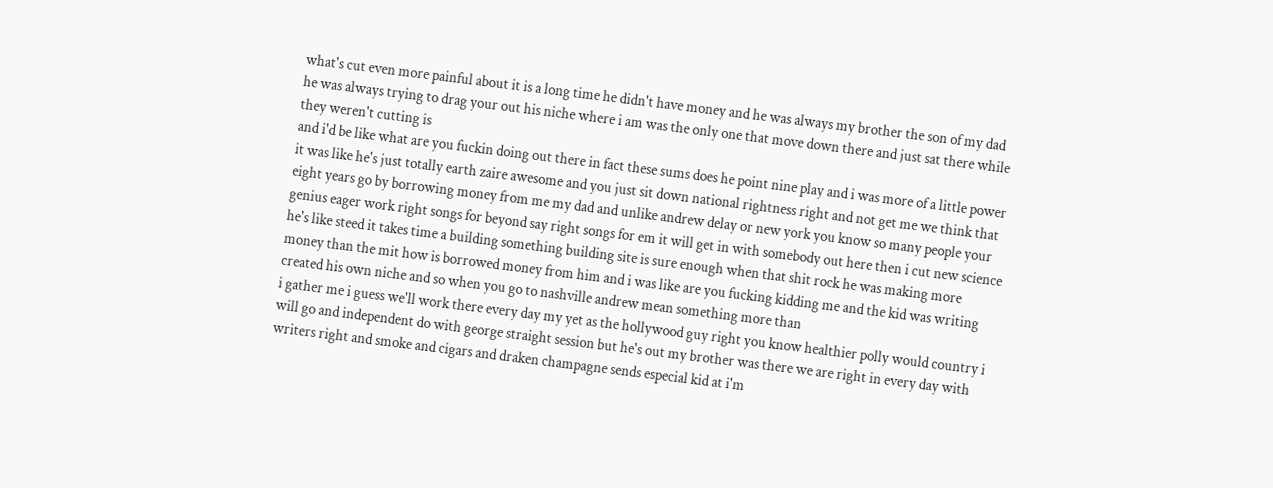what's cut even more painful about it is a long time he didn't have money and he was always my brother the son of my dad he was always trying to drag your out his niche where i am was the only one that move down there and just sat there while they weren't cutting is
and i'd be like what are you fuckin doing out there in fact these sums does he point nine play and i was more of a little power it was like he's just totally earth zaire awesome and you just sit down national rightness right and not get me we think that eight years go by borrowing money from me my dad and unlike andrew delay or new york you know so many people your genius eager work right songs for beyond say right songs for em it will get in with somebody out here then i cut new science he's like steed it takes time a building something building site is sure enough when that shit rock he was making more money than the mit how is borrowed money from him and i was like are you fucking kidding me and the kid was writing created his own niche and so when you go to nashville andrew mean something more than
i gather me i guess we'll work there every day my yet as the hollywood guy right you know healthier polly would country i will go and independent do with george straight session but he's out my brother was there we are right in every day with writers right and smoke and cigars and draken champagne sends especial kid at i'm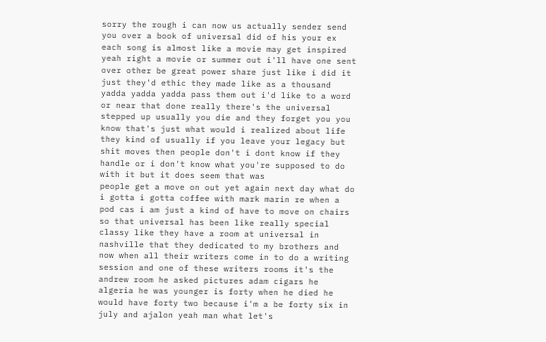sorry the rough i can now us actually sender send you over a book of universal did of his your ex each song is almost like a movie may get inspired yeah right a movie or summer out i'll have one sent over other be great power share just like i did it just they'd ethic they made like as a thousand yadda yadda yadda pass them out i'd like to a word or near that done really there's the universal stepped up usually you die and they forget you you know that's just what would i realized about life they kind of usually if you leave your legacy but shit moves then people don't i dont know if they handle or i don't know what you're supposed to do with it but it does seem that was
people get a move on out yet again next day what do i gotta i gotta coffee with mark marin re when a pod cas i am just a kind of have to move on chairs so that universal has been like really special classy like they have a room at universal in nashville that they dedicated to my brothers and now when all their writers come in to do a writing session and one of these writers rooms it's the andrew room he asked pictures adam cigars he algeria he was younger is forty when he died he would have forty two because i'm a be forty six in july and ajalon yeah man what let's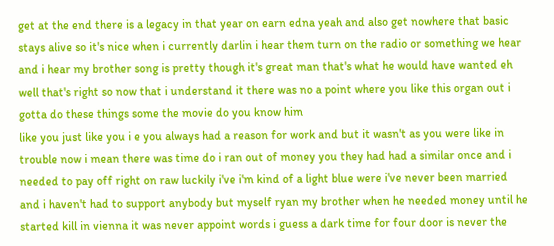get at the end there is a legacy in that year on earn edna yeah and also get nowhere that basic stays alive so it's nice when i currently darlin i hear them turn on the radio or something we hear and i hear my brother song is pretty though it's great man that's what he would have wanted eh well that's right so now that i understand it there was no a point where you like this organ out i gotta do these things some the movie do you know him
like you just like you i e you always had a reason for work and but it wasn't as you were like in trouble now i mean there was time do i ran out of money you they had had a similar once and i needed to pay off right on raw luckily i've i'm kind of a light blue were i've never been married and i haven't had to support anybody but myself ryan my brother when he needed money until he started kill in vienna it was never appoint words i guess a dark time for four door is never the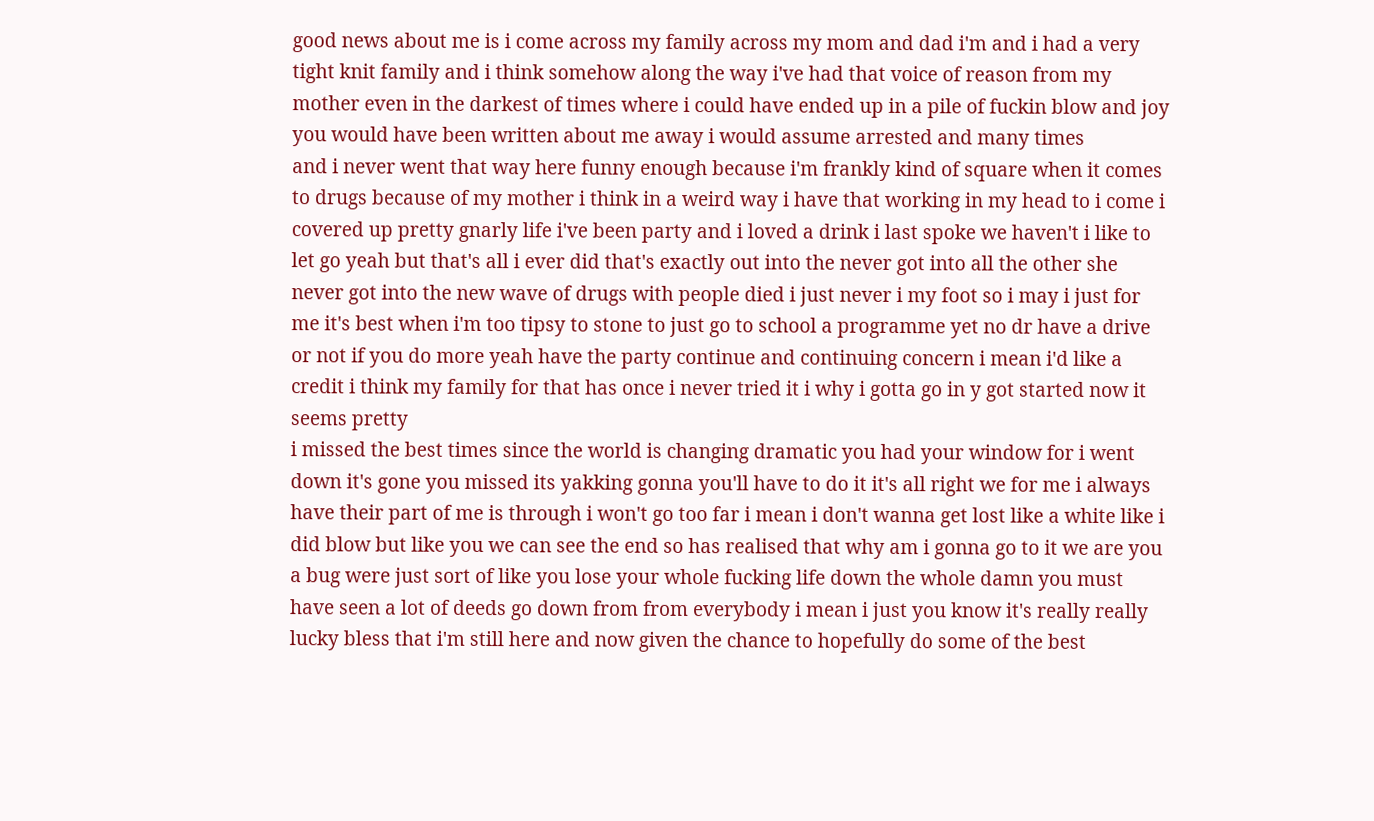good news about me is i come across my family across my mom and dad i'm and i had a very tight knit family and i think somehow along the way i've had that voice of reason from my mother even in the darkest of times where i could have ended up in a pile of fuckin blow and joy you would have been written about me away i would assume arrested and many times
and i never went that way here funny enough because i'm frankly kind of square when it comes to drugs because of my mother i think in a weird way i have that working in my head to i come i covered up pretty gnarly life i've been party and i loved a drink i last spoke we haven't i like to let go yeah but that's all i ever did that's exactly out into the never got into all the other she never got into the new wave of drugs with people died i just never i my foot so i may i just for me it's best when i'm too tipsy to stone to just go to school a programme yet no dr have a drive or not if you do more yeah have the party continue and continuing concern i mean i'd like a credit i think my family for that has once i never tried it i why i gotta go in y got started now it seems pretty
i missed the best times since the world is changing dramatic you had your window for i went down it's gone you missed its yakking gonna you'll have to do it it's all right we for me i always have their part of me is through i won't go too far i mean i don't wanna get lost like a white like i did blow but like you we can see the end so has realised that why am i gonna go to it we are you a bug were just sort of like you lose your whole fucking life down the whole damn you must have seen a lot of deeds go down from from everybody i mean i just you know it's really really lucky bless that i'm still here and now given the chance to hopefully do some of the best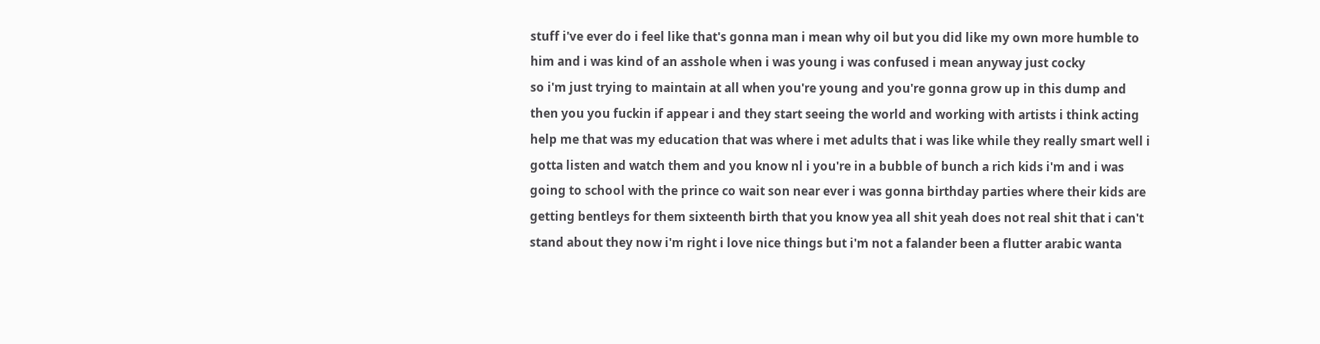stuff i've ever do i feel like that's gonna man i mean why oil but you did like my own more humble to him and i was kind of an asshole when i was young i was confused i mean anyway just cocky
so i'm just trying to maintain at all when you're young and you're gonna grow up in this dump and then you you fuckin if appear i and they start seeing the world and working with artists i think acting help me that was my education that was where i met adults that i was like while they really smart well i gotta listen and watch them and you know nl i you're in a bubble of bunch a rich kids i'm and i was going to school with the prince co wait son near ever i was gonna birthday parties where their kids are getting bentleys for them sixteenth birth that you know yea all shit yeah does not real shit that i can't stand about they now i'm right i love nice things but i'm not a falander been a flutter arabic wanta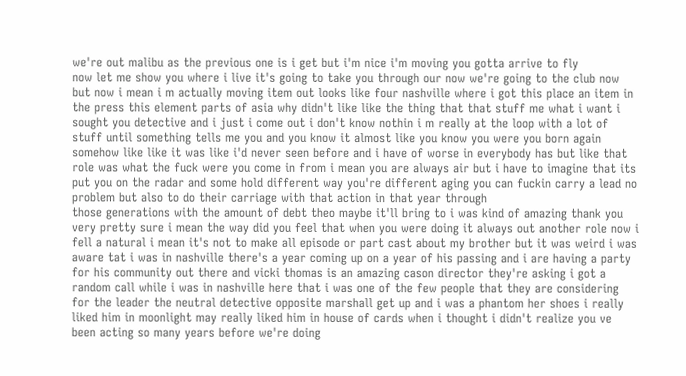we're out malibu as the previous one is i get but i'm nice i'm moving you gotta arrive to fly
now let me show you where i live it's going to take you through our now we're going to the club now but now i mean i m actually moving item out looks like four nashville where i got this place an item in the press this element parts of asia why didn't like like the thing that that stuff me what i want i sought you detective and i just i come out i don't know nothin i m really at the loop with a lot of stuff until something tells me you and you know it almost like you know you were you born again somehow like like it was like i'd never seen before and i have of worse in everybody has but like that role was what the fuck were you come in from i mean you are always air but i have to imagine that its put you on the radar and some hold different way you're different aging you can fuckin carry a lead no problem but also to do their carriage with that action in that year through
those generations with the amount of debt theo maybe it'll bring to i was kind of amazing thank you very pretty sure i mean the way did you feel that when you were doing it always out another role now i fell a natural i mean it's not to make all episode or part cast about my brother but it was weird i was aware tat i was in nashville there's a year coming up on a year of his passing and i are having a party for his community out there and vicki thomas is an amazing cason director they're asking i got a random call while i was in nashville here that i was one of the few people that they are considering for the leader the neutral detective opposite marshall get up and i was a phantom her shoes i really liked him in moonlight may really liked him in house of cards when i thought i didn't realize you ve been acting so many years before we're doing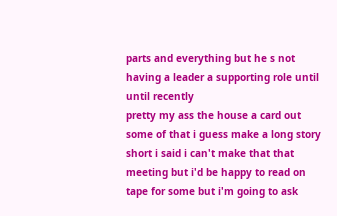parts and everything but he s not having a leader a supporting role until until recently
pretty my ass the house a card out some of that i guess make a long story short i said i can't make that that meeting but i'd be happy to read on tape for some but i'm going to ask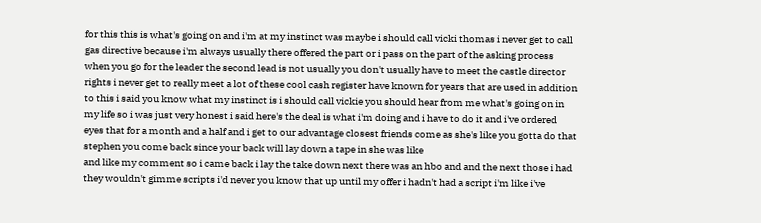for this this is what's going on and i'm at my instinct was maybe i should call vicki thomas i never get to call gas directive because i'm always usually there offered the part or i pass on the part of the asking process when you go for the leader the second lead is not usually you don't usually have to meet the castle director rights i never get to really meet a lot of these cool cash register have known for years that are used in addition to this i said you know what my instinct is i should call vickie you should hear from me what's going on in my life so i was just very honest i said here's the deal is what i'm doing and i have to do it and i've ordered eyes that for a month and a half and i get to our advantage closest friends come as she's like you gotta do that stephen you come back since your back will lay down a tape in she was like
and like my comment so i came back i lay the take down next there was an hbo and and the next those i had they wouldn't gimme scripts i'd never you know that up until my offer i hadn't had a script i'm like i've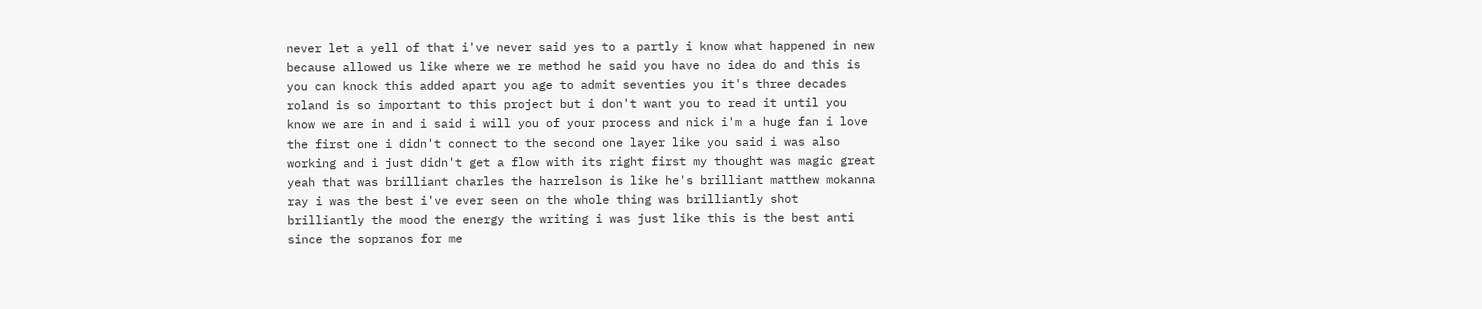never let a yell of that i've never said yes to a partly i know what happened in new because allowed us like where we re method he said you have no idea do and this is you can knock this added apart you age to admit seventies you it's three decades roland is so important to this project but i don't want you to read it until you know we are in and i said i will you of your process and nick i'm a huge fan i love the first one i didn't connect to the second one layer like you said i was also working and i just didn't get a flow with its right first my thought was magic great yeah that was brilliant charles the harrelson is like he's brilliant matthew mokanna ray i was the best i've ever seen on the whole thing was brilliantly shot brilliantly the mood the energy the writing i was just like this is the best anti since the sopranos for me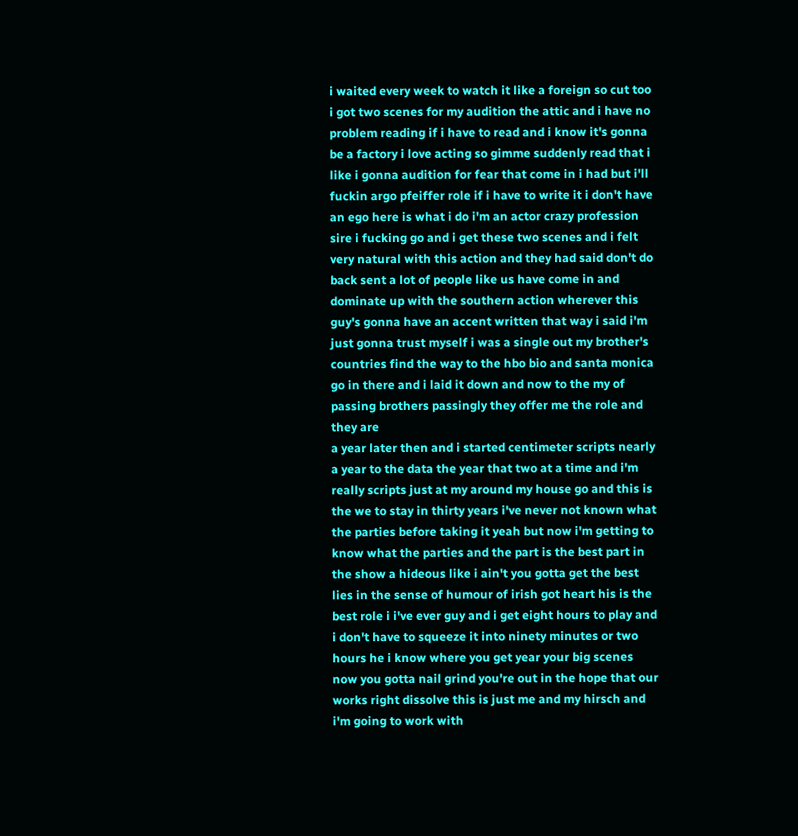i waited every week to watch it like a foreign so cut too i got two scenes for my audition the attic and i have no problem reading if i have to read and i know it's gonna be a factory i love acting so gimme suddenly read that i like i gonna audition for fear that come in i had but i'll fuckin argo pfeiffer role if i have to write it i don't have an ego here is what i do i'm an actor crazy profession sire i fucking go and i get these two scenes and i felt very natural with this action and they had said don't do back sent a lot of people like us have come in and dominate up with the southern action wherever this guy's gonna have an accent written that way i said i'm just gonna trust myself i was a single out my brother's countries find the way to the hbo bio and santa monica go in there and i laid it down and now to the my of passing brothers passingly they offer me the role and they are
a year later then and i started centimeter scripts nearly a year to the data the year that two at a time and i'm really scripts just at my around my house go and this is the we to stay in thirty years i've never not known what the parties before taking it yeah but now i'm getting to know what the parties and the part is the best part in the show a hideous like i ain't you gotta get the best lies in the sense of humour of irish got heart his is the best role i i've ever guy and i get eight hours to play and i don't have to squeeze it into ninety minutes or two hours he i know where you get year your big scenes now you gotta nail grind you're out in the hope that our works right dissolve this is just me and my hirsch and i'm going to work with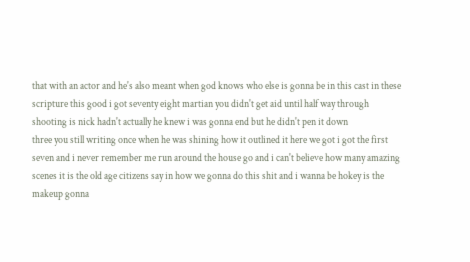that with an actor and he's also meant when god knows who else is gonna be in this cast in these scripture this good i got seventy eight martian you didn't get aid until half way through shooting is nick hadn't actually he knew i was gonna end but he didn't pen it down
three you still writing once when he was shining how it outlined it here we got i got the first seven and i never remember me run around the house go and i can't believe how many amazing scenes it is the old age citizens say in how we gonna do this shit and i wanna be hokey is the makeup gonna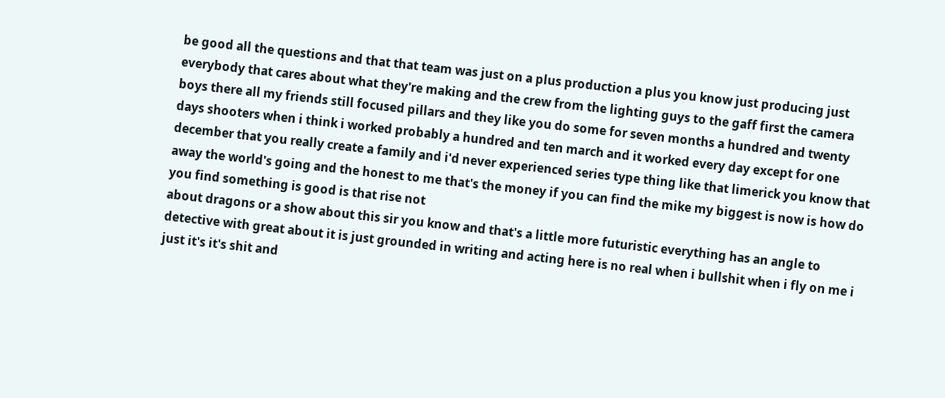be good all the questions and that that team was just on a plus production a plus you know just producing just everybody that cares about what they're making and the crew from the lighting guys to the gaff first the camera boys there all my friends still focused pillars and they like you do some for seven months a hundred and twenty days shooters when i think i worked probably a hundred and ten march and it worked every day except for one december that you really create a family and i'd never experienced series type thing like that limerick you know that away the world's going and the honest to me that's the money if you can find the mike my biggest is now is how do you find something is good is that rise not
about dragons or a show about this sir you know and that's a little more futuristic everything has an angle to detective with great about it is just grounded in writing and acting here is no real when i bullshit when i fly on me i just it's it's shit and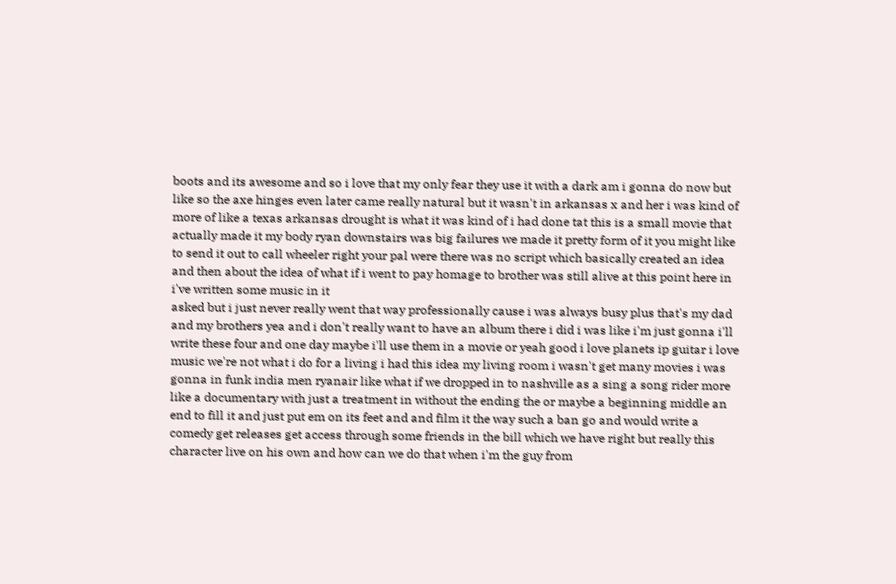boots and its awesome and so i love that my only fear they use it with a dark am i gonna do now but like so the axe hinges even later came really natural but it wasn't in arkansas x and her i was kind of more of like a texas arkansas drought is what it was kind of i had done tat this is a small movie that actually made it my body ryan downstairs was big failures we made it pretty form of it you might like to send it out to call wheeler right your pal were there was no script which basically created an idea and then about the idea of what if i went to pay homage to brother was still alive at this point here in i've written some music in it
asked but i just never really went that way professionally cause i was always busy plus that's my dad and my brothers yea and i don't really want to have an album there i did i was like i'm just gonna i'll write these four and one day maybe i'll use them in a movie or yeah good i love planets ip guitar i love music we're not what i do for a living i had this idea my living room i wasn't get many movies i was gonna in funk india men ryanair like what if we dropped in to nashville as a sing a song rider more like a documentary with just a treatment in without the ending the or maybe a beginning middle an end to fill it and just put em on its feet and and film it the way such a ban go and would write a comedy get releases get access through some friends in the bill which we have right but really this character live on his own and how can we do that when i'm the guy from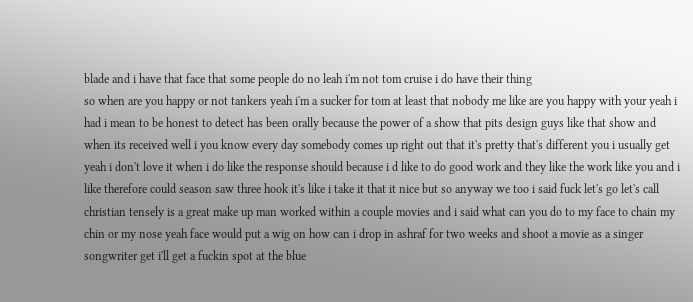blade and i have that face that some people do no leah i'm not tom cruise i do have their thing
so when are you happy or not tankers yeah i'm a sucker for tom at least that nobody me like are you happy with your yeah i had i mean to be honest to detect has been orally because the power of a show that pits design guys like that show and when its received well i you know every day somebody comes up right out that it's pretty that's different you i usually get yeah i don't love it when i do like the response should because i d like to do good work and they like the work like you and i like therefore could season saw three hook it's like i take it that it nice but so anyway we too i said fuck let's go let's call christian tensely is a great make up man worked within a couple movies and i said what can you do to my face to chain my chin or my nose yeah face would put a wig on how can i drop in ashraf for two weeks and shoot a movie as a singer songwriter get i'll get a fuckin spot at the blue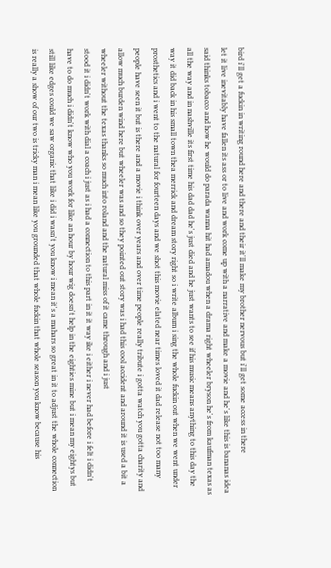bird i'll get a fuckin in writing round here and there and their it'll make my brother nervous but i'll get some access in there
let it live inevitably have fallen its ass or to live and work come up with a narrative and make a movie and he's like this is bananas idea said thinks tobacco and how he would do parada wanna hit had amadou when a drama right wheeler bryson he's from kaufman texas as all the way and in nashville its first time his dad dad he's just died and he just wants to see if his music means anything to this day the way it did back in his small town thea merrick and dream story right so i write album i sing the whole fuckin out when we went under prosthetics and i went to the natural for fourteen days and we shot this movie elated near times loved it dad release not too many people have seen it but is there and a movie i think over years and over time people really tribute i gotta watch you gotta charity and allow much burden wind here but wheeler was and so they pointed out story was i had this cool accident and around it is used a bit a wheeler without the texas thanks so much into roland and the natural miss of it came through and i just
stood it i didn't work with dial a coach i just as i had a connection to this part in it it way ike i either i never had before i felt i didn't have to do much i didn't know who you work for like an hour by hour wig doesn't help in the eighties mine but i mean my eightys but still like edges could we saw organic that like i did i wasn't you know i mean it's a mahars so great in it to adjust the whole connection is really a show of our two is tricky man i mean like you grounded that whole fuckin that whole season you know because his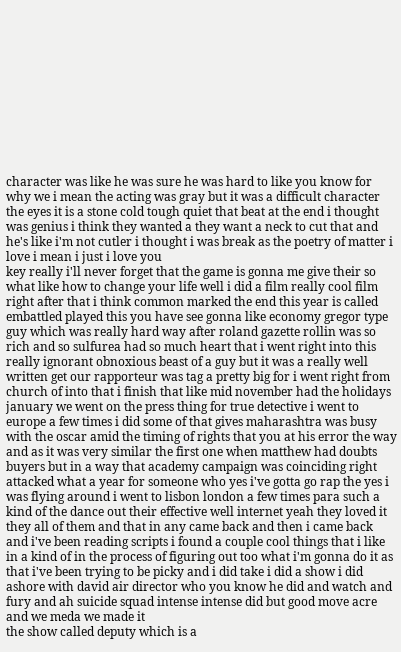character was like he was sure he was hard to like you know for why we i mean the acting was gray but it was a difficult character the eyes it is a stone cold tough quiet that beat at the end i thought was genius i think they wanted a they want a neck to cut that and he's like i'm not cutler i thought i was break as the poetry of matter i love i mean i just i love you
key really i'll never forget that the game is gonna me give their so what like how to change your life well i did a film really cool film right after that i think common marked the end this year is called embattled played this you have see gonna like economy gregor type guy which was really hard way after roland gazette rollin was so rich and so sulfurea had so much heart that i went right into this really ignorant obnoxious beast of a guy but it was a really well written get our rapporteur was tag a pretty big for i went right from church of into that i finish that like mid november had the holidays
january we went on the press thing for true detective i went to europe a few times i did some of that gives maharashtra was busy with the oscar amid the timing of rights that you at his error the way and as it was very similar the first one when matthew had doubts buyers but in a way that academy campaign was coinciding right attacked what a year for someone who yes i've gotta go rap the yes i was flying around i went to lisbon london a few times para such a kind of the dance out their effective well internet yeah they loved it they all of them and that in any came back and then i came back and i've been reading scripts i found a couple cool things that i like in a kind of in the process of figuring out too what i'm gonna do it as that i've been trying to be picky and i did take i did a show i did ashore with david air director who you know he did and watch and fury and ah suicide squad intense intense did but good move acre and we meda we made it
the show called deputy which is a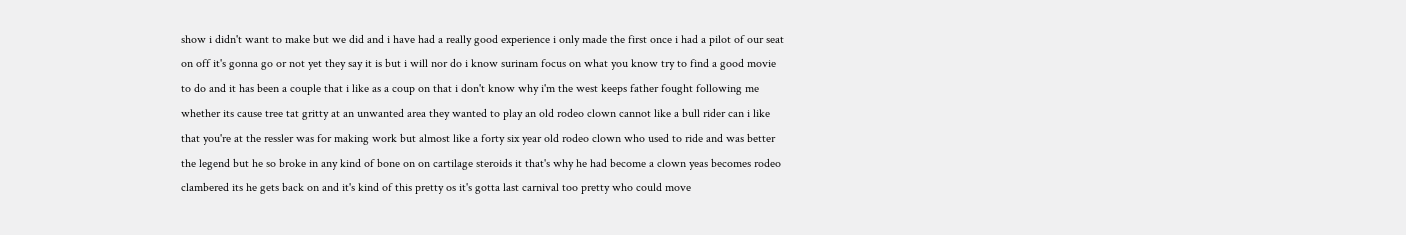show i didn't want to make but we did and i have had a really good experience i only made the first once i had a pilot of our seat on off it's gonna go or not yet they say it is but i will nor do i know surinam focus on what you know try to find a good movie to do and it has been a couple that i like as a coup on that i don't know why i'm the west keeps father fought following me whether its cause tree tat gritty at an unwanted area they wanted to play an old rodeo clown cannot like a bull rider can i like that you're at the ressler was for making work but almost like a forty six year old rodeo clown who used to ride and was better the legend but he so broke in any kind of bone on on cartilage steroids it that's why he had become a clown yeas becomes rodeo clambered its he gets back on and it's kind of this pretty os it's gotta last carnival too pretty who could move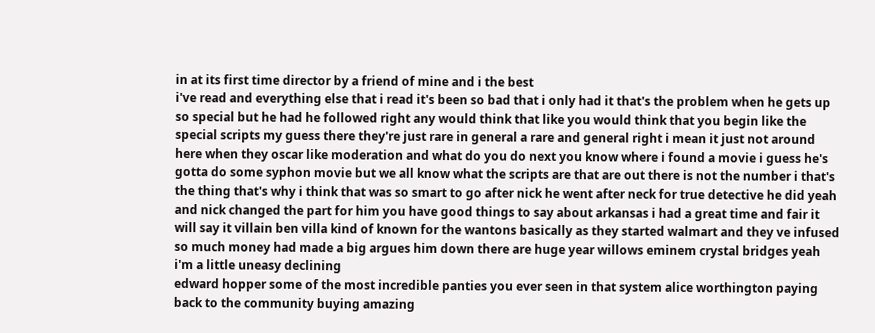in at its first time director by a friend of mine and i the best
i've read and everything else that i read it's been so bad that i only had it that's the problem when he gets up so special but he had he followed right any would think that like you would think that you begin like the special scripts my guess there they're just rare in general a rare and general right i mean it just not around here when they oscar like moderation and what do you do next you know where i found a movie i guess he's gotta do some syphon movie but we all know what the scripts are that are out there is not the number i that's the thing that's why i think that was so smart to go after nick he went after neck for true detective he did yeah and nick changed the part for him you have good things to say about arkansas i had a great time and fair it will say it villain ben villa kind of known for the wantons basically as they started walmart and they ve infused so much money had made a big argues him down there are huge year willows eminem crystal bridges yeah i'm a little uneasy declining
edward hopper some of the most incredible panties you ever seen in that system alice worthington paying back to the community buying amazing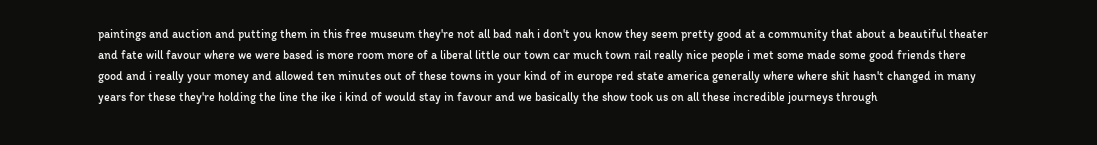paintings and auction and putting them in this free museum they're not all bad nah i don't you know they seem pretty good at a community that about a beautiful theater and fate will favour where we were based is more room more of a liberal little our town car much town rail really nice people i met some made some good friends there good and i really your money and allowed ten minutes out of these towns in your kind of in europe red state america generally where where shit hasn't changed in many years for these they're holding the line the ike i kind of would stay in favour and we basically the show took us on all these incredible journeys through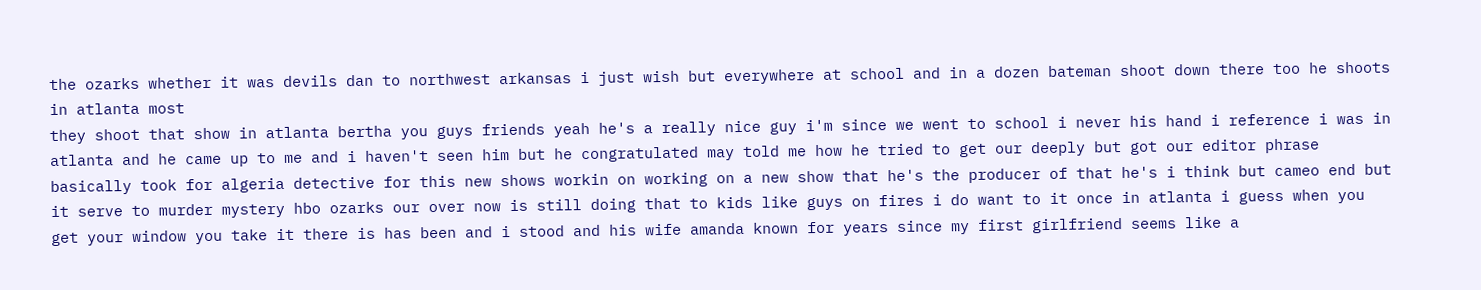the ozarks whether it was devils dan to northwest arkansas i just wish but everywhere at school and in a dozen bateman shoot down there too he shoots in atlanta most
they shoot that show in atlanta bertha you guys friends yeah he's a really nice guy i'm since we went to school i never his hand i reference i was in atlanta and he came up to me and i haven't seen him but he congratulated may told me how he tried to get our deeply but got our editor phrase basically took for algeria detective for this new shows workin on working on a new show that he's the producer of that he's i think but cameo end but it serve to murder mystery hbo ozarks our over now is still doing that to kids like guys on fires i do want to it once in atlanta i guess when you get your window you take it there is has been and i stood and his wife amanda known for years since my first girlfriend seems like a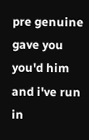pre genuine gave you you'd him and i've run in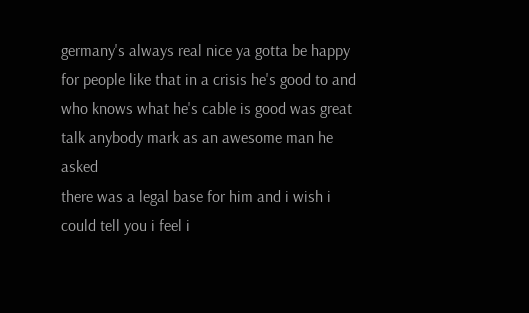germany's always real nice ya gotta be happy for people like that in a crisis he's good to and who knows what he's cable is good was great talk anybody mark as an awesome man he asked
there was a legal base for him and i wish i could tell you i feel i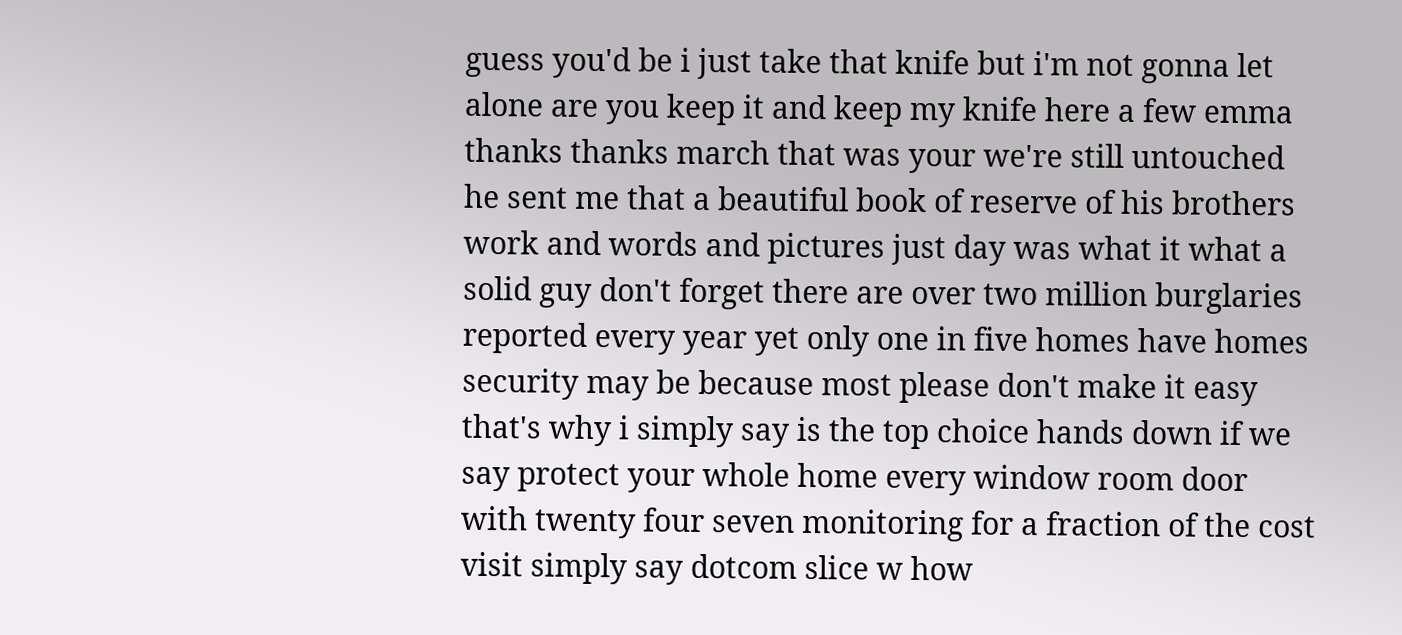guess you'd be i just take that knife but i'm not gonna let alone are you keep it and keep my knife here a few emma thanks thanks march that was your we're still untouched he sent me that a beautiful book of reserve of his brothers work and words and pictures just day was what it what a solid guy don't forget there are over two million burglaries reported every year yet only one in five homes have homes security may be because most please don't make it easy that's why i simply say is the top choice hands down if we say protect your whole home every window room door with twenty four seven monitoring for a fraction of the cost visit simply say dotcom slice w how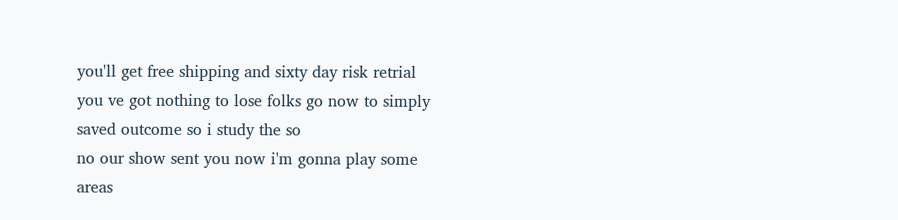you'll get free shipping and sixty day risk retrial you ve got nothing to lose folks go now to simply saved outcome so i study the so
no our show sent you now i'm gonna play some areas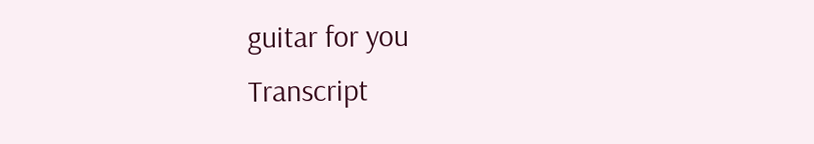guitar for you
Transcript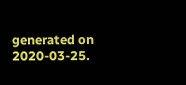generated on 2020-03-25.